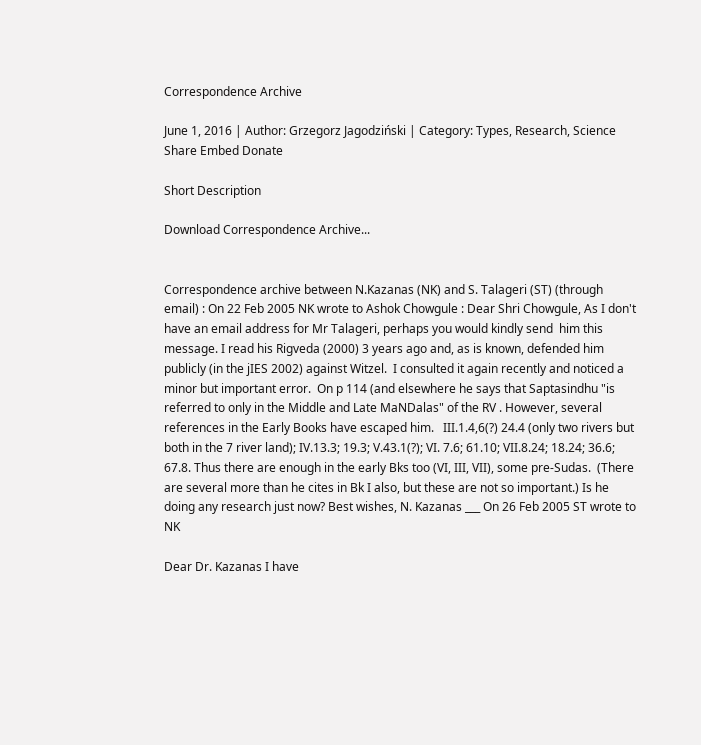Correspondence Archive

June 1, 2016 | Author: Grzegorz Jagodziński | Category: Types, Research, Science
Share Embed Donate

Short Description

Download Correspondence Archive...


Correspondence archive between N.Kazanas (NK) and S. Talageri (ST) (through email) : On 22 Feb 2005 NK wrote to Ashok Chowgule : Dear Shri Chowgule, As I don't have an email address for Mr Talageri, perhaps you would kindly send  him this message. I read his Rigveda (2000) 3 years ago and, as is known, defended him publicly (in the jIES 2002) against Witzel.  I consulted it again recently and noticed a minor but important error.  On p 114 (and elsewhere he says that Saptasindhu "is referred to only in the Middle and Late MaNDalas" of the RV . However, several references in the Early Books have escaped him.   III.1.4,6(?) 24.4 (only two rivers but both in the 7 river land); IV.13.3; 19.3; V.43.1(?); VI. 7.6; 61.10; VII.8.24; 18.24; 36.6; 67.8. Thus there are enough in the early Bks too (VI, III, VII), some pre-Sudas.  (There are several more than he cites in Bk I also, but these are not so important.) Is he doing any research just now? Best wishes, N. Kazanas ___ On 26 Feb 2005 ST wrote to NK

Dear Dr. Kazanas I have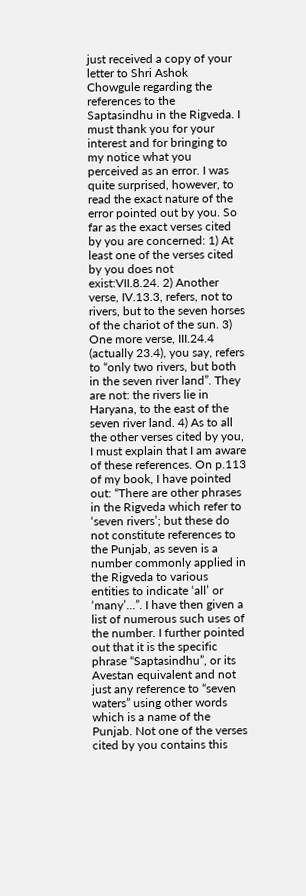just received a copy of your letter to Shri Ashok Chowgule regarding the references to the Saptasindhu in the Rigveda. I must thank you for your interest and for bringing to my notice what you perceived as an error. I was quite surprised, however, to read the exact nature of the error pointed out by you. So far as the exact verses cited by you are concerned: 1) At least one of the verses cited by you does not exist:VII.8.24. 2) Another verse, IV.13.3, refers, not to rivers, but to the seven horses of the chariot of the sun. 3) One more verse, III.24.4 (actually 23.4), you say, refers to “only two rivers, but both in the seven river land”. They are not: the rivers lie in Haryana, to the east of the seven river land. 4) As to all the other verses cited by you, I must explain that I am aware of these references. On p.113 of my book, I have pointed out: “There are other phrases in the Rigveda which refer to ‘seven rivers’; but these do not constitute references to the Punjab, as seven is a number commonly applied in the Rigveda to various entities to indicate ‘all’ or ‘many’...”. I have then given a list of numerous such uses of the number. I further pointed out that it is the specific phrase “Saptasindhu”, or its Avestan equivalent and not just any reference to “seven waters” using other words which is a name of the Punjab. Not one of the verses cited by you contains this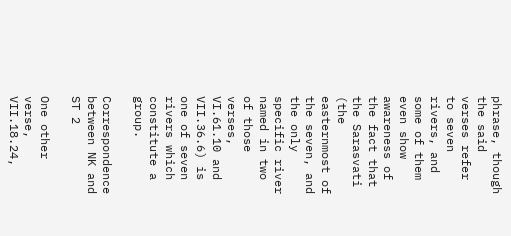phrase, though the said verses refer to seven rivers, and some of them even show awareness of the fact that the Sarasvati (the easternmost of the seven, and the only specific river named in two of those verses, VI.61.10 and VII.36.6) is one of seven rivers which constitute a group.

Correspondence between NK and ST 2

One other verse, VII.18.24,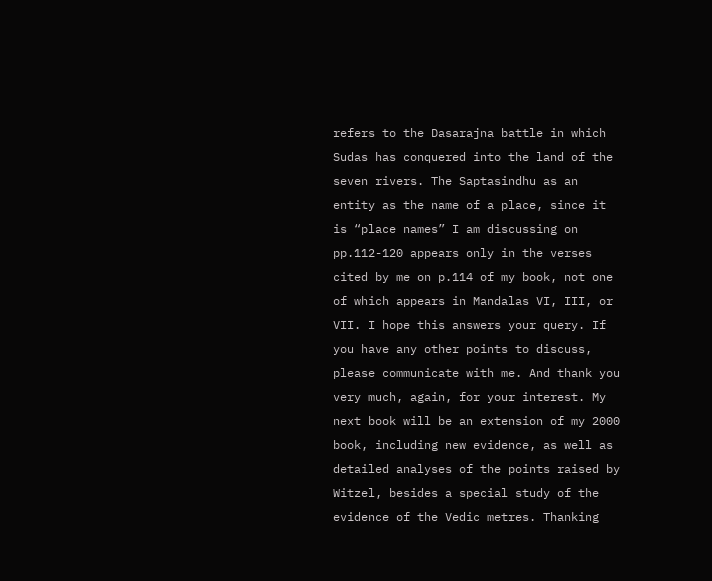refers to the Dasarajna battle in which Sudas has conquered into the land of the seven rivers. The Saptasindhu as an entity as the name of a place, since it is “place names” I am discussing on pp.112-120 appears only in the verses cited by me on p.114 of my book, not one of which appears in Mandalas VI, III, or VII. I hope this answers your query. If you have any other points to discuss, please communicate with me. And thank you very much, again, for your interest. My next book will be an extension of my 2000 book, including new evidence, as well as detailed analyses of the points raised by Witzel, besides a special study of the evidence of the Vedic metres. Thanking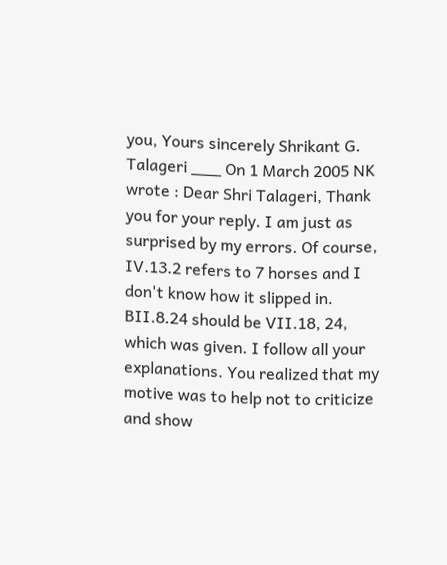you, Yours sincerely Shrikant G. Talageri ___ On 1 March 2005 NK wrote : Dear Shri Talageri, Thank you for your reply. I am just as surprised by my errors. Of course, IV.13.2 refers to 7 horses and I don't know how it slipped in.  BII.8.24 should be VII.18, 24, which was given. I follow all your explanations. You realized that my motive was to help not to criticize and show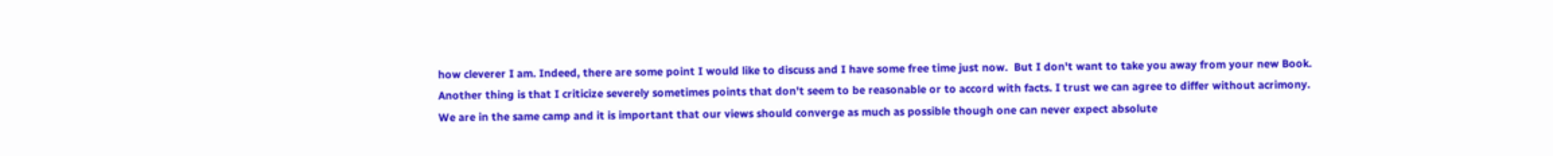how cleverer I am. Indeed, there are some point I would like to discuss and I have some free time just now.  But I don't want to take you away from your new Book. Another thing is that I criticize severely sometimes points that don't seem to be reasonable or to accord with facts. I trust we can agree to differ without acrimony. We are in the same camp and it is important that our views should converge as much as possible though one can never expect absolute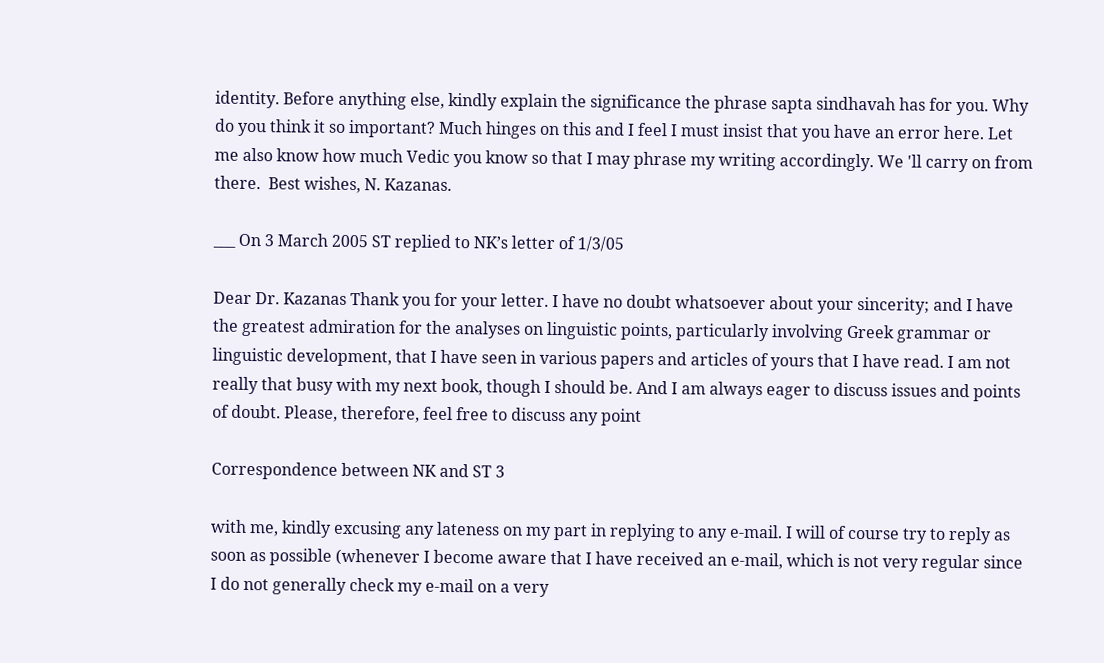identity. Before anything else, kindly explain the significance the phrase sapta sindhavah has for you. Why do you think it so important? Much hinges on this and I feel I must insist that you have an error here. Let me also know how much Vedic you know so that I may phrase my writing accordingly. We 'll carry on from there.  Best wishes, N. Kazanas.

___ On 3 March 2005 ST replied to NK’s letter of 1/3/05

Dear Dr. Kazanas Thank you for your letter. I have no doubt whatsoever about your sincerity; and I have the greatest admiration for the analyses on linguistic points, particularly involving Greek grammar or linguistic development, that I have seen in various papers and articles of yours that I have read. I am not really that busy with my next book, though I should be. And I am always eager to discuss issues and points of doubt. Please, therefore, feel free to discuss any point

Correspondence between NK and ST 3

with me, kindly excusing any lateness on my part in replying to any e-mail. I will of course try to reply as soon as possible (whenever I become aware that I have received an e-mail, which is not very regular since I do not generally check my e-mail on a very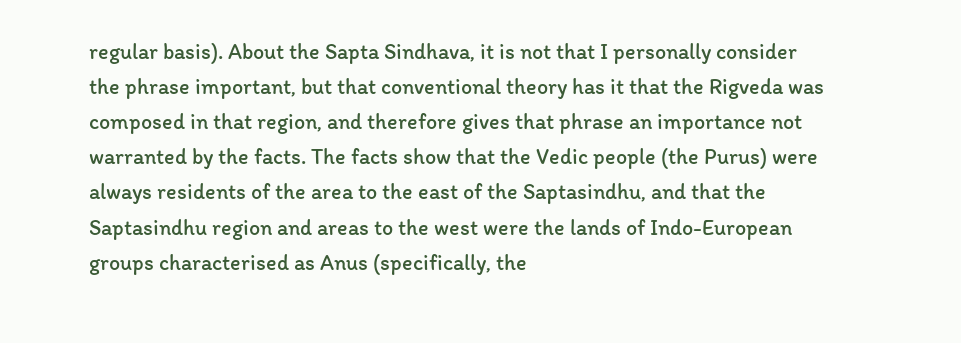regular basis). About the Sapta Sindhava, it is not that I personally consider the phrase important, but that conventional theory has it that the Rigveda was composed in that region, and therefore gives that phrase an importance not warranted by the facts. The facts show that the Vedic people (the Purus) were always residents of the area to the east of the Saptasindhu, and that the Saptasindhu region and areas to the west were the lands of Indo-European groups characterised as Anus (specifically, the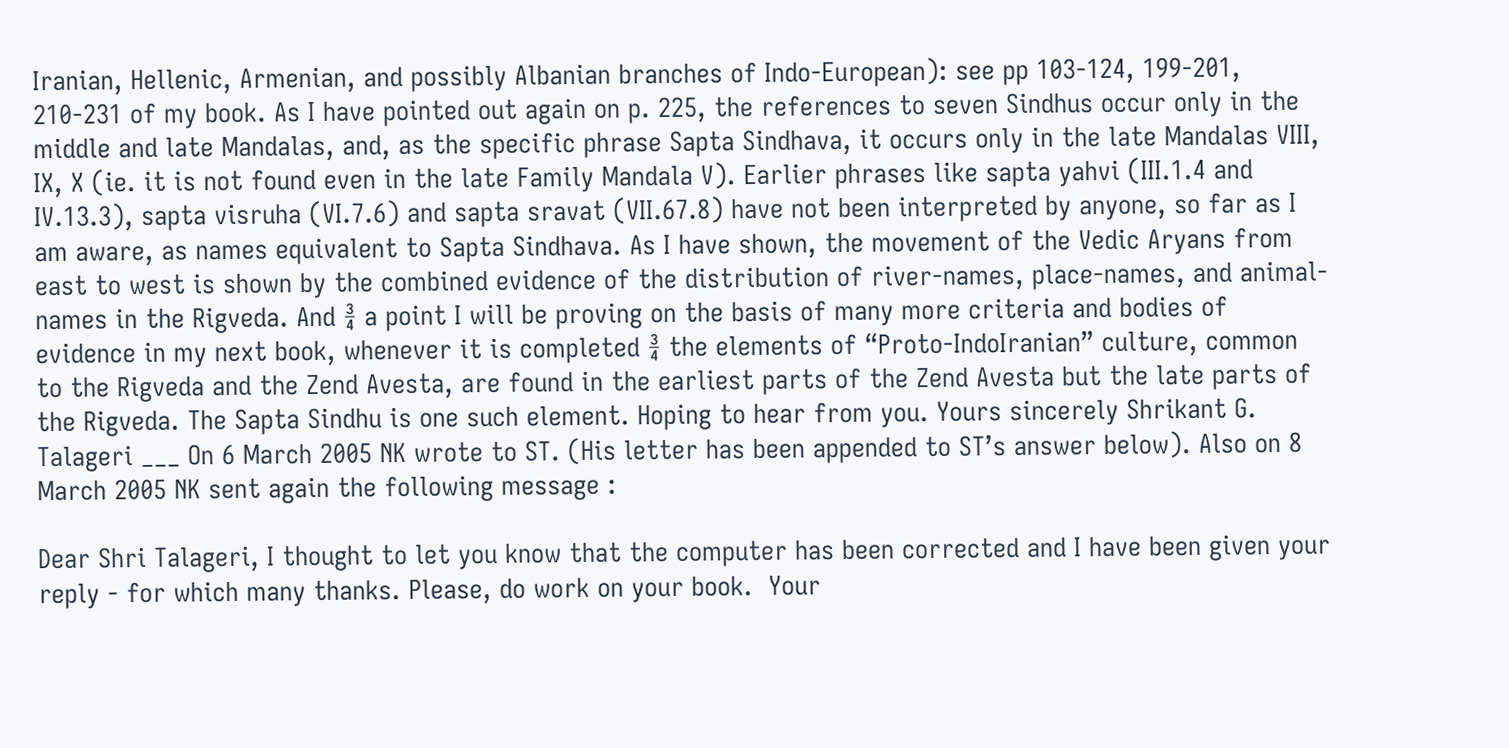Iranian, Hellenic, Armenian, and possibly Albanian branches of Indo-European): see pp 103-124, 199-201, 210-231 of my book. As I have pointed out again on p. 225, the references to seven Sindhus occur only in the middle and late Mandalas, and, as the specific phrase Sapta Sindhava, it occurs only in the late Mandalas VIII, IX, X (ie. it is not found even in the late Family Mandala V). Earlier phrases like sapta yahvi (III.1.4 and IV.13.3), sapta visruha (VI.7.6) and sapta sravat (VII.67.8) have not been interpreted by anyone, so far as I am aware, as names equivalent to Sapta Sindhava. As I have shown, the movement of the Vedic Aryans from east to west is shown by the combined evidence of the distribution of river-names, place-names, and animal-names in the Rigveda. And ¾ a point I will be proving on the basis of many more criteria and bodies of evidence in my next book, whenever it is completed ¾ the elements of “Proto-IndoIranian” culture, common to the Rigveda and the Zend Avesta, are found in the earliest parts of the Zend Avesta but the late parts of the Rigveda. The Sapta Sindhu is one such element. Hoping to hear from you. Yours sincerely Shrikant G. Talageri ___ On 6 March 2005 NK wrote to ST. (His letter has been appended to STʼs answer below). Also on 8 March 2005 NK sent again the following message :

Dear Shri Talageri, I thought to let you know that the computer has been corrected and I have been given your reply - for which many thanks. Please, do work on your book.  Your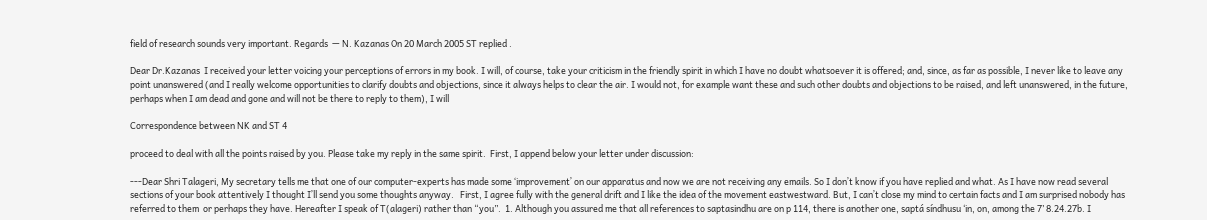field of research sounds very important. Regards  — N. Kazanas On 20 March 2005 ST replied .

Dear Dr.Kazanas  I received your letter voicing your perceptions of errors in my book. I will, of course, take your criticism in the friendly spirit in which I have no doubt whatsoever it is offered; and, since, as far as possible, I never like to leave any point unanswered (and I really welcome opportunities to clarify doubts and objections, since it always helps to clear the air. I would not, for example want these and such other doubts and objections to be raised, and left unanswered, in the future, perhaps when I am dead and gone and will not be there to reply to them), I will

Correspondence between NK and ST 4

proceed to deal with all the points raised by you. Please take my reply in the same spirit.  First, I append below your letter under discussion:

---Dear Shri Talageri, My secretary tells me that one of our computer-experts has made some ʻimprovementʼ on our apparatus and now we are not receiving any emails. So I donʼt know if you have replied and what. As I have now read several sections of your book attentively I thought Iʼll send you some thoughts anyway.   First, I agree fully with the general drift and I like the idea of the movement eastwestward. But, I canʼt close my mind to certain facts and I am surprised nobody has referred to them  or perhaps they have. Hereafter I speak of T(alageri) rather than “you”.  1. Although you assured me that all references to saptasindhu are on p 114, there is another one, saptá síndhusu ‘in, on, among the 7’ 8.24.27b. I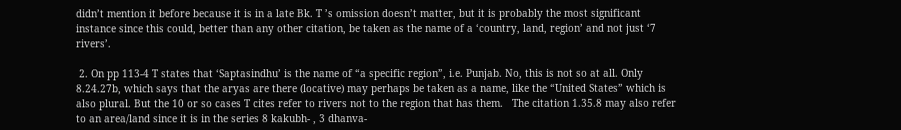didn’t mention it before because it is in a late Bk. T ’s omission doesn’t matter, but it is probably the most significant instance since this could, better than any other citation, be taken as the name of a ‘country, land, region’ and not just ‘7 rivers’.

 2. On pp 113-4 T states that ʻSaptasindhuʼ is the name of “a specific region”, i.e. Punjab. No, this is not so at all. Only 8.24.27b, which says that the aryas are there (locative) may perhaps be taken as a name, like the “United States” which is also plural. But the 10 or so cases T cites refer to rivers not to the region that has them.   The citation 1.35.8 may also refer to an area/land since it is in the series 8 kakubh- , 3 dhanva-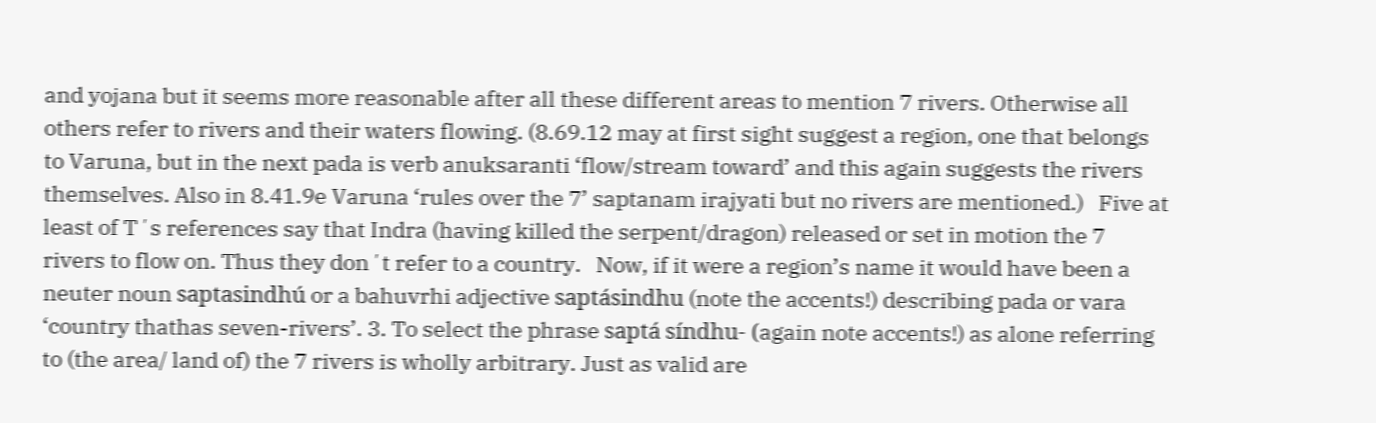and yojana but it seems more reasonable after all these different areas to mention 7 rivers. Otherwise all others refer to rivers and their waters flowing. (8.69.12 may at first sight suggest a region, one that belongs to Varuna, but in the next pada is verb anuksaranti ‘flow/stream toward’ and this again suggests the rivers themselves. Also in 8.41.9e Varuna ‘rules over the 7’ saptanam irajyati but no rivers are mentioned.)   Five at least of Tʼs references say that Indra (having killed the serpent/dragon) released or set in motion the 7 rivers to flow on. Thus they donʼt refer to a country.   Now, if it were a region’s name it would have been a neuter noun saptasindhú or a bahuvrhi adjective saptásindhu (note the accents!) describing pada or vara ‘country thathas seven-rivers’. 3. To select the phrase saptá síndhu- (again note accents!) as alone referring to (the area/ land of) the 7 rivers is wholly arbitrary. Just as valid are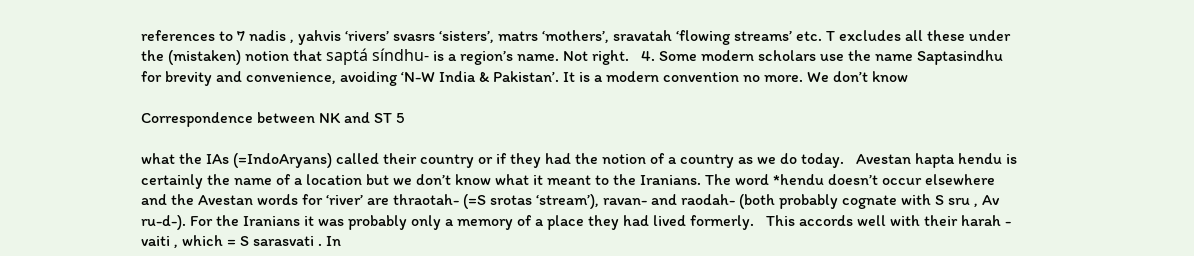references to 7 nadis , yahvis ‘rivers’ svasrs ‘sisters’, matrs ‘mothers’, sravatah ‘flowing streams’ etc. T excludes all these under the (mistaken) notion that saptá síndhu- is a region’s name. Not right.   4. Some modern scholars use the name Saptasindhu for brevity and convenience, avoiding ʻN-W India & Pakistanʼ. It is a modern convention no more. We donʼt know

Correspondence between NK and ST 5

what the IAs (=IndoAryans) called their country or if they had the notion of a country as we do today.   Avestan hapta hendu is certainly the name of a location but we don’t know what it meant to the Iranians. The word *hendu doesn’t occur elsewhere and the Avestan words for ‘river’ are thraotah- (=S srotas ‘stream’), ravan- and raodah- (both probably cognate with S sru , Av ru-d-). For the Iranians it was probably only a memory of a place they had lived formerly.   This accords well with their harah - vaiti , which = S sarasvati . In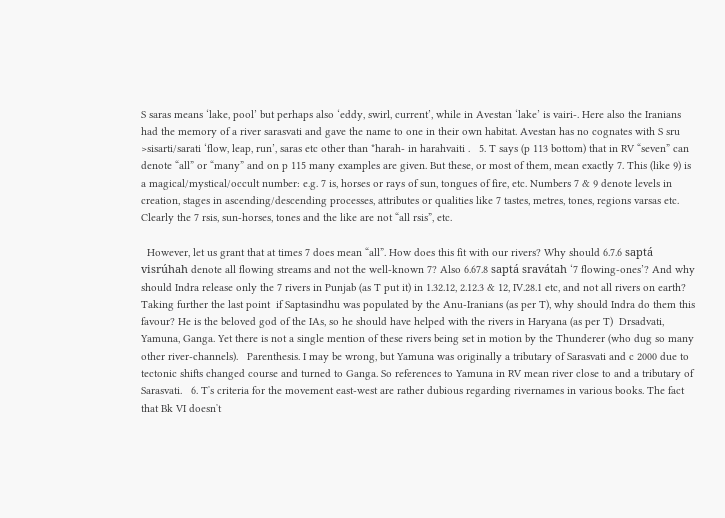S saras means ‘lake, pool’ but perhaps also ‘eddy, swirl, current’, while in Avestan ‘lake’ is vairi-. Here also the Iranians had the memory of a river sarasvati and gave the name to one in their own habitat. Avestan has no cognates with S sru >sisarti/sarati ‘flow, leap, run’, saras etc other than *harah- in harahvaiti .   5. T says (p 113 bottom) that in RV “seven” can denote “all” or “many” and on p 115 many examples are given. But these, or most of them, mean exactly 7. This (like 9) is a magical/mystical/occult number: e.g. 7 is, horses or rays of sun, tongues of fire, etc. Numbers 7 & 9 denote levels in creation, stages in ascending/descending processes, attributes or qualities like 7 tastes, metres, tones, regions varsas etc. Clearly the 7 rsis, sun-horses, tones and the like are not “all rsis”, etc.

  However, let us grant that at times 7 does mean “all”. How does this fit with our rivers? Why should 6.7.6 saptá visrúhah denote all flowing streams and not the well-known 7? Also 6.67.8 saptá sravátah ‘7 flowing-ones’? And why should Indra release only the 7 rivers in Punjab (as T put it) in 1.32.12, 2.12.3 & 12, IV.28.1 etc, and not all rivers on earth?   Taking further the last point  if Saptasindhu was populated by the Anu-Iranians (as per T), why should Indra do them this favour? He is the beloved god of the IAs, so he should have helped with the rivers in Haryana (as per T)  Drsadvati, Yamuna, Ganga. Yet there is not a single mention of these rivers being set in motion by the Thunderer (who dug so many other river-channels).   Parenthesis. I may be wrong, but Yamuna was originally a tributary of Sarasvati and c 2000 due to tectonic shifts changed course and turned to Ganga. So references to Yamuna in RV mean river close to and a tributary of Sarasvati.   6. Tʼs criteria for the movement east-west are rather dubious regarding rivernames in various books. The fact that Bk VI doesnʼt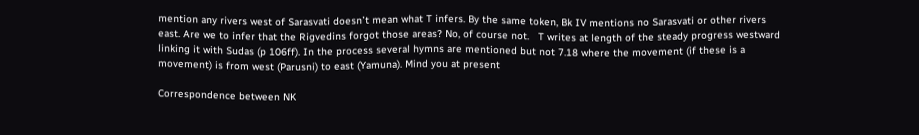mention any rivers west of Sarasvati doesnʼt mean what T infers. By the same token, Bk IV mentions no Sarasvati or other rivers east. Are we to infer that the Rigvedins forgot those areas? No, of course not.   T writes at length of the steady progress westward linking it with Sudas (p 106ff). In the process several hymns are mentioned but not 7.18 where the movement (if these is a movement) is from west (Parusni) to east (Yamuna). Mind you at present

Correspondence between NK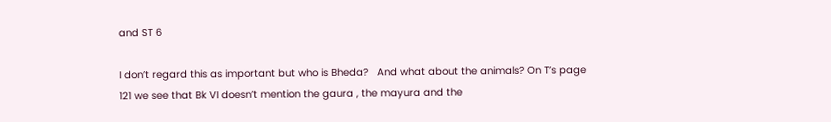and ST 6

I donʼt regard this as important but who is Bheda?   And what about the animals? On Tʼs page 121 we see that Bk VI doesnʼt mention the gaura , the mayura and the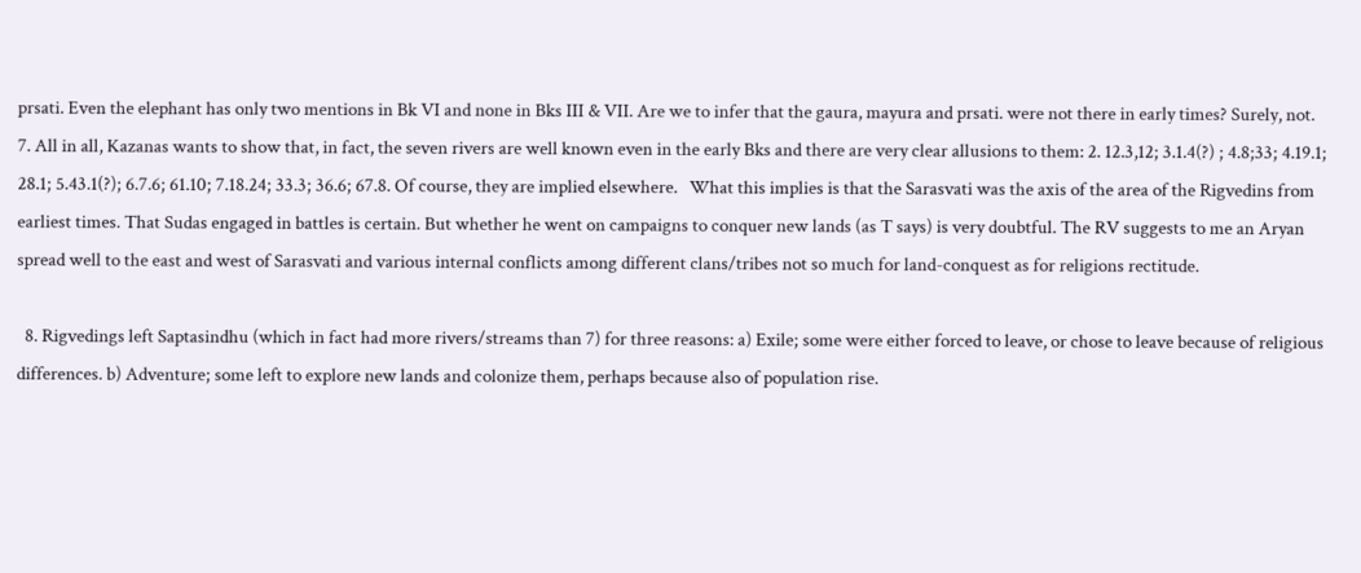prsati. Even the elephant has only two mentions in Bk VI and none in Bks III & VII. Are we to infer that the gaura, mayura and prsati. were not there in early times? Surely, not.   7. All in all, Kazanas wants to show that, in fact, the seven rivers are well known even in the early Bks and there are very clear allusions to them: 2. 12.3,12; 3.1.4(?) ; 4.8;33; 4.19.1; 28.1; 5.43.1(?); 6.7.6; 61.10; 7.18.24; 33.3; 36.6; 67.8. Of course, they are implied elsewhere.   What this implies is that the Sarasvati was the axis of the area of the Rigvedins from earliest times. That Sudas engaged in battles is certain. But whether he went on campaigns to conquer new lands (as T says) is very doubtful. The RV suggests to me an Aryan spread well to the east and west of Sarasvati and various internal conflicts among different clans/tribes not so much for land-conquest as for religions rectitude.

  8. Rigvedings left Saptasindhu (which in fact had more rivers/streams than 7) for three reasons: a) Exile; some were either forced to leave, or chose to leave because of religious differences. b) Adventure; some left to explore new lands and colonize them, perhaps because also of population rise.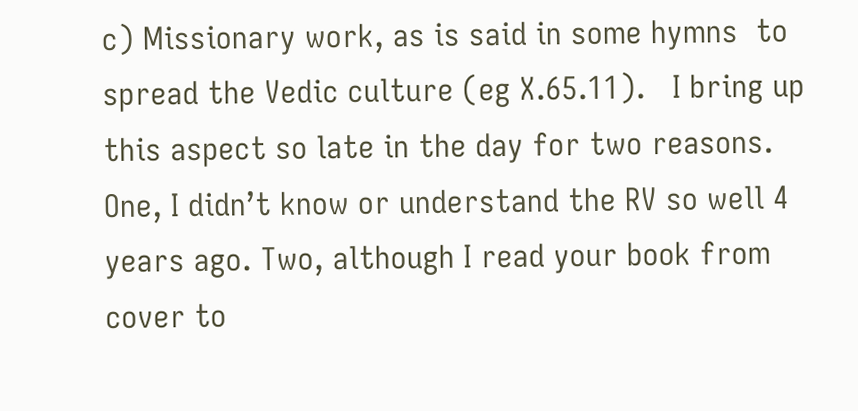c) Missionary work, as is said in some hymns  to spread the Vedic culture (eg X.65.11).   I bring up this aspect so late in the day for two reasons. One, I didnʼt know or understand the RV so well 4 years ago. Two, although I read your book from cover to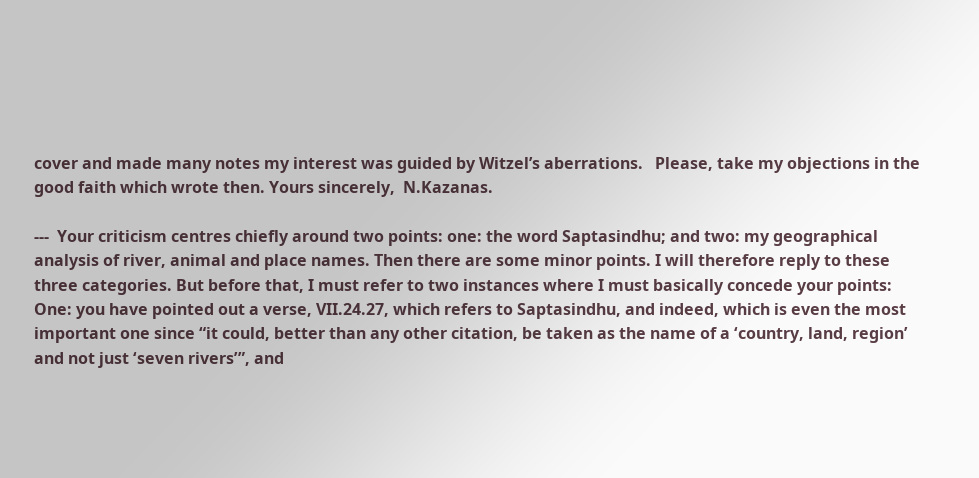cover and made many notes my interest was guided by Witzel’s aberrations.   Please, take my objections in the good faith which wrote then. Yours sincerely,  N.Kazanas.

---  Your criticism centres chiefly around two points: one: the word Saptasindhu; and two: my geographical analysis of river, animal and place names. Then there are some minor points. I will therefore reply to these three categories. But before that, I must refer to two instances where I must basically concede your points:   One: you have pointed out a verse, VII.24.27, which refers to Saptasindhu, and indeed, which is even the most important one since “it could, better than any other citation, be taken as the name of a ʻcountry, land, regionʼ and not just ʻseven riversʼ”, and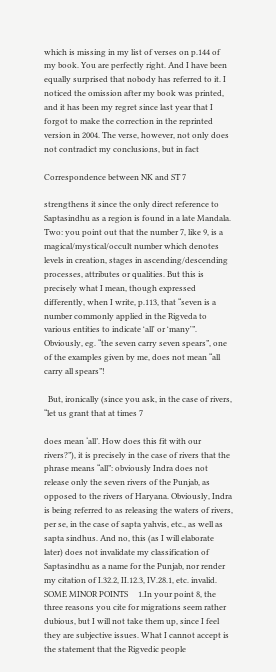which is missing in my list of verses on p.144 of my book. You are perfectly right. And I have been equally surprised that nobody has referred to it. I noticed the omission after my book was printed, and it has been my regret since last year that I forgot to make the correction in the reprinted version in 2004. The verse, however, not only does not contradict my conclusions, but in fact

Correspondence between NK and ST 7

strengthens it since the only direct reference to Saptasindhu as a region is found in a late Mandala.   Two: you point out that the number 7, like 9, is a magical/mystical/occult number which denotes levels in creation, stages in ascending/descending processes, attributes or qualities. But this is precisely what I mean, though expressed differently, when I write, p.113, that “seven is a number commonly applied in the Rigveda to various entities to indicate ʻallʼ or ʻmanyʼ”. Obviously, eg. “the seven carry seven spears”, one of the examples given by me, does not mean “all carry all spears”!

  But, ironically (since you ask, in the case of rivers, “let us grant that at times 7

does mean ‘all’. How does this fit with our rivers?”), it is precisely in the case of rivers that the phrase means “all”: obviously Indra does not release only the seven rivers of the Punjab, as opposed to the rivers of Haryana. Obviously, Indra is being referred to as releasing the waters of rivers, per se, in the case of sapta yahvis, etc., as well as sapta sindhus. And no, this (as I will elaborate later) does not invalidate my classification of Saptasindhu as a name for the Punjab, nor render my citation of I.32.2, II.12.3, IV.28.1, etc. invalid.  SOME MINOR POINTS     1.In your point 8, the three reasons you cite for migrations seem rather dubious, but I will not take them up, since I feel they are subjective issues. What I cannot accept is the statement that the Rigvedic people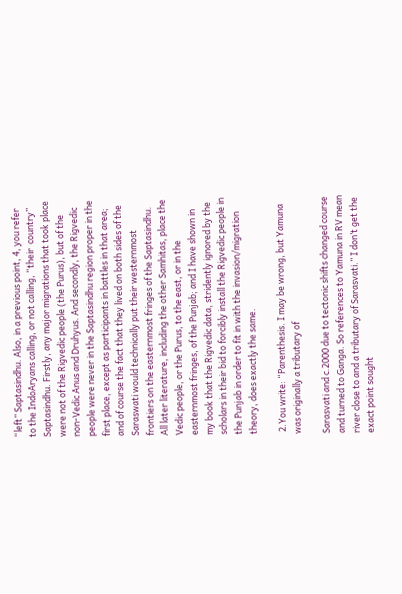“left” Saptasindhu. Also, in a previous point, 4, you refer to the IndoAryans calling, or not calling, “their  country” Saptasindhu. Firstly, any major migrations that took place were not of the Rigvedic people (the Purus), but of the non-Vedic Anus and Druhyus. And secondly, the Rigvedic people were never in the Saptasindhu region proper in the first place, except as participants in battles in that area; and of course the fact that they lived on both sides of the Saraswati would technically put their westernmost frontiers on the easternmost fringes of the Saptasindhu. All later literature, including the other Samhitas, place the Vedic people, or the Purus, to the east, or in the easternmost fringes, of the Punjab; and I have shown in my book that the Rigvedic data, stridently ignored by the scholars in their bid to forcibly install the Rigvedic people in the Punjab in order to fit in with the invasion/migration theory, does exactly the same.

 2.You write: “Parenthesis. I may be wrong, but Yamuna was originally a tributary of

Sarasvati and c.2000 due to tectonic shifts changed course and turned to Ganga. So references to Yamuna in RV mean river close to and a tributary of Sarasvati.” I don’t get the exact point sought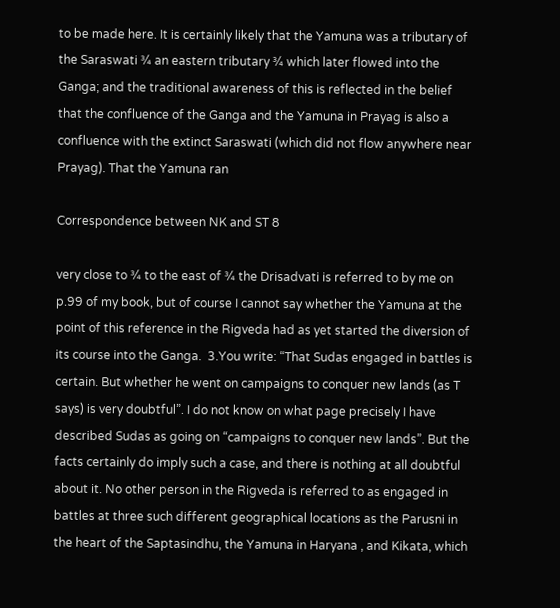to be made here. It is certainly likely that the Yamuna was a tributary of the Saraswati ¾ an eastern tributary ¾ which later flowed into the Ganga; and the traditional awareness of this is reflected in the belief that the confluence of the Ganga and the Yamuna in Prayag is also a confluence with the extinct Saraswati (which did not flow anywhere near Prayag). That the Yamuna ran

Correspondence between NK and ST 8

very close to ¾ to the east of ¾ the Drisadvati is referred to by me on p.99 of my book, but of course I cannot say whether the Yamuna at the point of this reference in the Rigveda had as yet started the diversion of its course into the Ganga.  3.You write: “That Sudas engaged in battles is certain. But whether he went on campaigns to conquer new lands (as T says) is very doubtful”. I do not know on what page precisely I have described Sudas as going on “campaigns to conquer new lands”. But the facts certainly do imply such a case, and there is nothing at all doubtful about it. No other person in the Rigveda is referred to as engaged in battles at three such different geographical locations as the Parusni in the heart of the Saptasindhu, the Yamuna in Haryana , and Kikata, which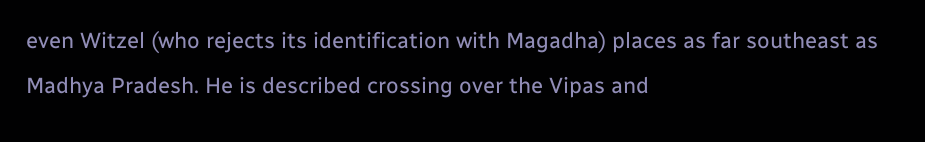even Witzel (who rejects its identification with Magadha) places as far southeast as Madhya Pradesh. He is described crossing over the Vipas and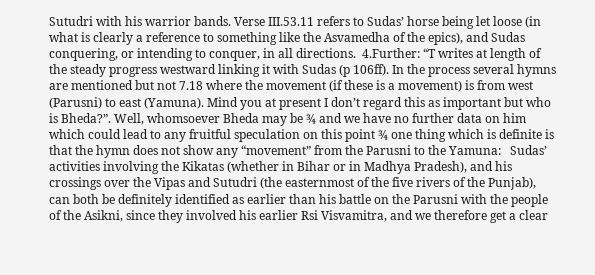Sutudri with his warrior bands. Verse III.53.11 refers to Sudasʼ horse being let loose (in what is clearly a reference to something like the Asvamedha of the epics), and Sudas conquering, or intending to conquer, in all directions.  4.Further: “T writes at length of the steady progress westward linking it with Sudas (p 106ff). In the process several hymns are mentioned but not 7.18 where the movement (if these is a movement) is from west (Parusni) to east (Yamuna). Mind you at present I donʼt regard this as important but who is Bheda?”. Well, whomsoever Bheda may be ¾ and we have no further data on him which could lead to any fruitful speculation on this point ¾ one thing which is definite is that the hymn does not show any “movement” from the Parusni to the Yamuna:   Sudasʼ activities involving the Kikatas (whether in Bihar or in Madhya Pradesh), and his crossings over the Vipas and Sutudri (the easternmost of the five rivers of the Punjab), can both be definitely identified as earlier than his battle on the Parusni with the people of the Asikni, since they involved his earlier Rsi Visvamitra, and we therefore get a clear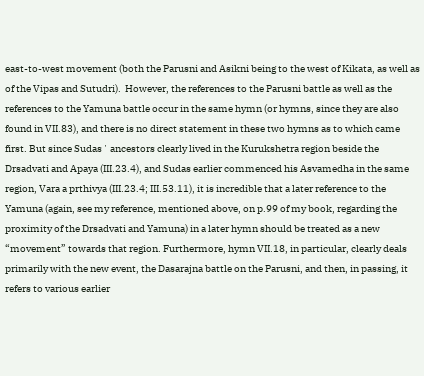east-to-west movement (both the Parusni and Asikni being to the west of Kikata, as well as of the Vipas and Sutudri).  However, the references to the Parusni battle as well as the references to the Yamuna battle occur in the same hymn (or hymns, since they are also found in VII.83), and there is no direct statement in these two hymns as to which came first. But since Sudasʼ ancestors clearly lived in the Kurukshetra region beside the Drsadvati and Apaya (III.23.4), and Sudas earlier commenced his Asvamedha in the same region, Vara a prthivya (III.23.4; III.53.11), it is incredible that a later reference to the Yamuna (again, see my reference, mentioned above, on p.99 of my book, regarding the proximity of the Drsadvati and Yamuna) in a later hymn should be treated as a new “movement” towards that region. Furthermore, hymn VII.18, in particular, clearly deals primarily with the new event, the Dasarajna battle on the Parusni, and then, in passing, it refers to various earlier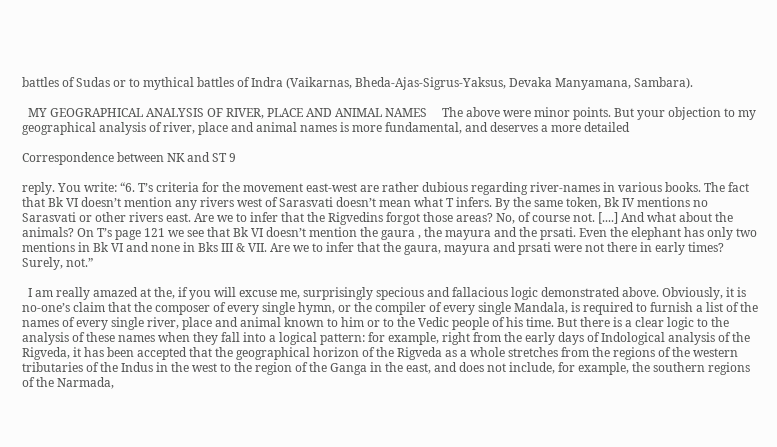battles of Sudas or to mythical battles of Indra (Vaikarnas, Bheda-Ajas-Sigrus-Yaksus, Devaka Manyamana, Sambara).

  MY GEOGRAPHICAL ANALYSIS OF RIVER, PLACE AND ANIMAL NAMES     The above were minor points. But your objection to my geographical analysis of river, place and animal names is more fundamental, and deserves a more detailed

Correspondence between NK and ST 9

reply. You write: “6. T’s criteria for the movement east-west are rather dubious regarding river-names in various books. The fact that Bk VI doesn’t mention any rivers west of Sarasvati doesn’t mean what T infers. By the same token, Bk IV mentions no Sarasvati or other rivers east. Are we to infer that the Rigvedins forgot those areas? No, of course not. [....] And what about the animals? On T’s page 121 we see that Bk VI doesn’t mention the gaura , the mayura and the prsati. Even the elephant has only two mentions in Bk VI and none in Bks III & VII. Are we to infer that the gaura, mayura and prsati were not there in early times? Surely, not.”

  I am really amazed at the, if you will excuse me, surprisingly specious and fallacious logic demonstrated above. Obviously, it is no-oneʼs claim that the composer of every single hymn, or the compiler of every single Mandala, is required to furnish a list of the names of every single river, place and animal known to him or to the Vedic people of his time. But there is a clear logic to the analysis of these names when they fall into a logical pattern: for example, right from the early days of Indological analysis of the Rigveda, it has been accepted that the geographical horizon of the Rigveda as a whole stretches from the regions of the western tributaries of the Indus in the west to the region of the Ganga in the east, and does not include, for example, the southern regions of the Narmada,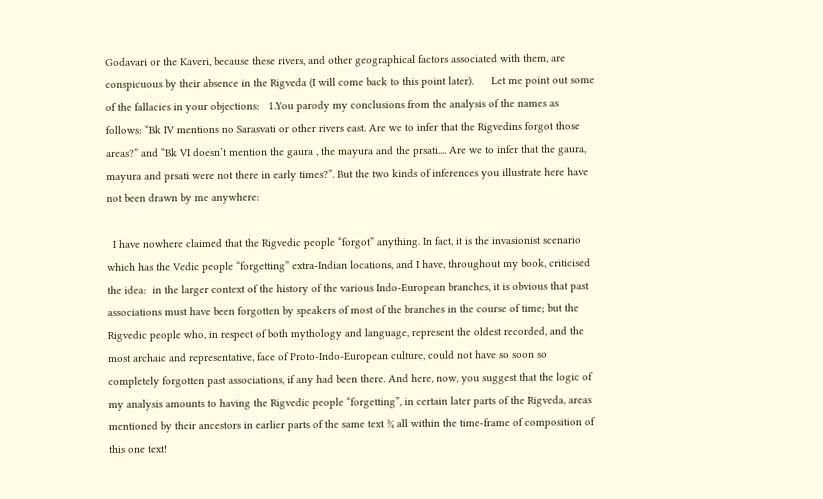Godavari or the Kaveri, because these rivers, and other geographical factors associated with them, are conspicuous by their absence in the Rigveda (I will come back to this point later).      Let me point out some of the fallacies in your objections:   1.You parody my conclusions from the analysis of the names as follows: “Bk IV mentions no Sarasvati or other rivers east. Are we to infer that the Rigvedins forgot those areas?” and “Bk VI doesn’t mention the gaura , the mayura and the prsati.... Are we to infer that the gaura, mayura and prsati were not there in early times?”. But the two kinds of inferences you illustrate here have not been drawn by me anywhere:

  I have nowhere claimed that the Rigvedic people “forgot” anything. In fact, it is the invasionist scenario which has the Vedic people “forgetting” extra-Indian locations, and I have, throughout my book, criticised the idea:  in the larger context of the history of the various Indo-European branches, it is obvious that past associations must have been forgotten by speakers of most of the branches in the course of time; but the Rigvedic people who, in respect of both mythology and language, represent the oldest recorded, and the most archaic and representative, face of Proto-Indo-European culture, could not have so soon so completely forgotten past associations, if any had been there. And here, now, you suggest that the logic of my analysis amounts to having the Rigvedic people “forgetting”, in certain later parts of the Rigveda, areas mentioned by their ancestors in earlier parts of the same text ¾ all within the time-frame of composition of this one text!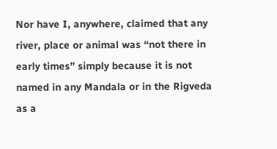Nor have I, anywhere, claimed that any river, place or animal was “not there in early times” simply because it is not named in any Mandala or in the Rigveda as a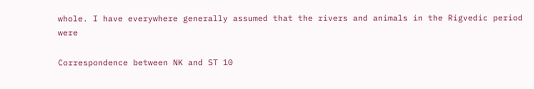whole. I have everywhere generally assumed that the rivers and animals in the Rigvedic period were

Correspondence between NK and ST 10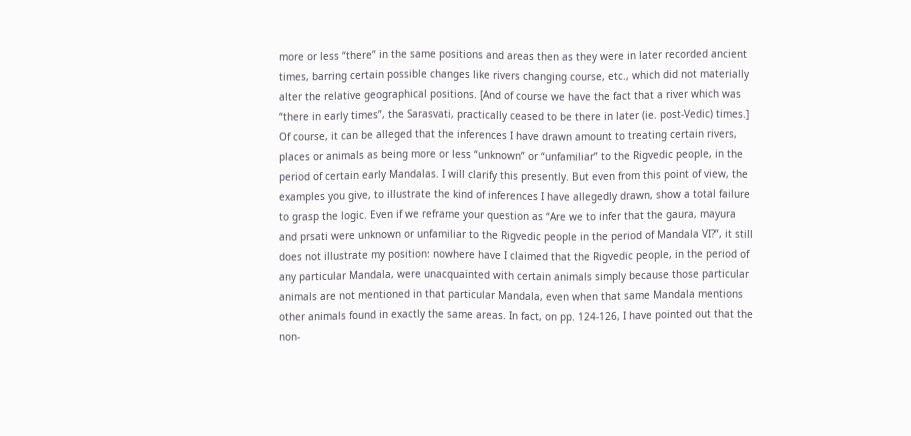more or less “there” in the same positions and areas then as they were in later recorded ancient times, barring certain possible changes like rivers changing course, etc., which did not materially alter the relative geographical positions. [And of course we have the fact that a river which was “there in early times”, the Sarasvati, practically ceased to be there in later (ie. post-Vedic) times.]    Of course, it can be alleged that the inferences I have drawn amount to treating certain rivers, places or animals as being more or less “unknown” or “unfamiliar” to the Rigvedic people, in the period of certain early Mandalas. I will clarify this presently. But even from this point of view, the examples you give, to illustrate the kind of inferences I have allegedly drawn, show a total failure to grasp the logic. Even if we reframe your question as “Are we to infer that the gaura, mayura and prsati were unknown or unfamiliar to the Rigvedic people in the period of Mandala VI?”, it still does not illustrate my position: nowhere have I claimed that the Rigvedic people, in the period of any particular Mandala, were unacquainted with certain animals simply because those particular animals are not mentioned in that particular Mandala, even when that same Mandala mentions other animals found in exactly the same areas. In fact, on pp. 124-126, I have pointed out that the non-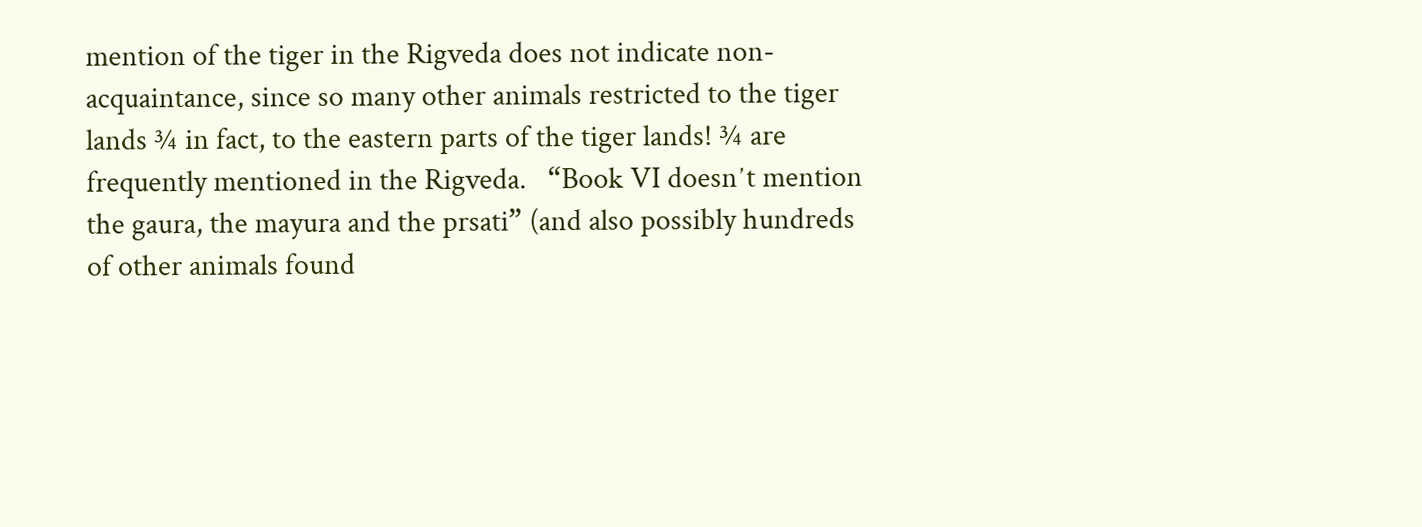mention of the tiger in the Rigveda does not indicate non-acquaintance, since so many other animals restricted to the tiger lands ¾ in fact, to the eastern parts of the tiger lands! ¾ are frequently mentioned in the Rigveda.   “Book VI doesnʼt mention the gaura, the mayura and the prsati” (and also possibly hundreds of other animals found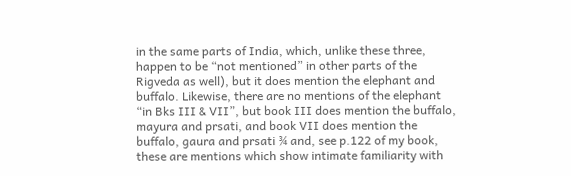in the same parts of India, which, unlike these three, happen to be “not mentioned” in other parts of the Rigveda as well), but it does mention the elephant and buffalo. Likewise, there are no mentions of the elephant “in Bks III & VII”, but book III does mention the buffalo, mayura and prsati, and book VII does mention the buffalo, gaura and prsati ¾ and, see p.122 of my book, these are mentions which show intimate familiarity with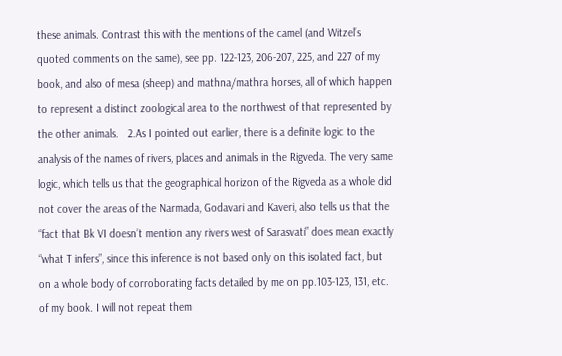these animals. Contrast this with the mentions of the camel (and Witzelʼs quoted comments on the same), see pp. 122-123, 206-207, 225, and 227 of my book, and also of mesa (sheep) and mathna/mathra horses, all of which happen to represent a distinct zoological area to the northwest of that represented by the other animals.   2.As I pointed out earlier, there is a definite logic to the analysis of the names of rivers, places and animals in the Rigveda. The very same logic, which tells us that the geographical horizon of the Rigveda as a whole did not cover the areas of the Narmada, Godavari and Kaveri, also tells us that the “fact that Bk VI doesnʼt mention any rivers west of Sarasvati” does mean exactly “what T infers”, since this inference is not based only on this isolated fact, but on a whole body of corroborating facts detailed by me on pp.103-123, 131, etc. of my book. I will not repeat them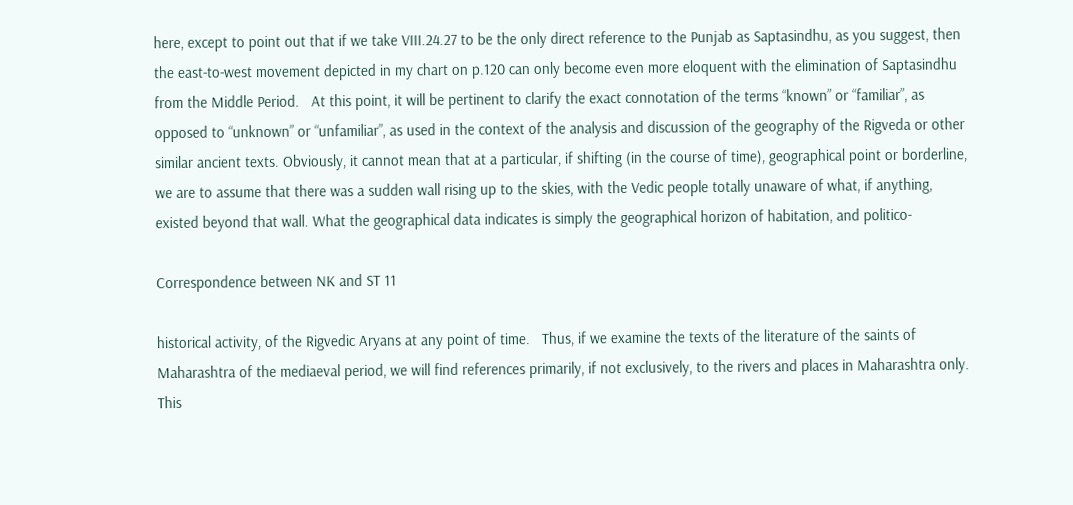here, except to point out that if we take VIII.24.27 to be the only direct reference to the Punjab as Saptasindhu, as you suggest, then the east-to-west movement depicted in my chart on p.120 can only become even more eloquent with the elimination of Saptasindhu from the Middle Period.   At this point, it will be pertinent to clarify the exact connotation of the terms “known” or “familiar”, as opposed to “unknown” or “unfamiliar”, as used in the context of the analysis and discussion of the geography of the Rigveda or other similar ancient texts. Obviously, it cannot mean that at a particular, if shifting (in the course of time), geographical point or borderline, we are to assume that there was a sudden wall rising up to the skies, with the Vedic people totally unaware of what, if anything, existed beyond that wall. What the geographical data indicates is simply the geographical horizon of habitation, and politico-

Correspondence between NK and ST 11

historical activity, of the Rigvedic Aryans at any point of time.   Thus, if we examine the texts of the literature of the saints of Maharashtra of the mediaeval period, we will find references primarily, if not exclusively, to the rivers and places in Maharashtra only. This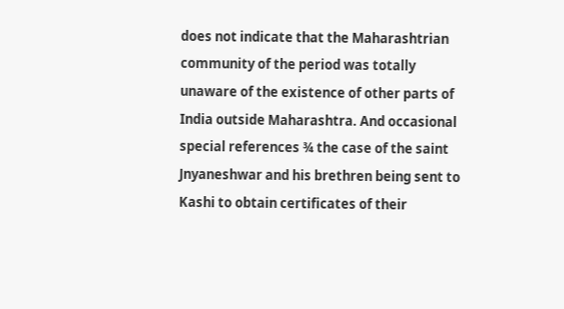does not indicate that the Maharashtrian community of the period was totally unaware of the existence of other parts of India outside Maharashtra. And occasional special references ¾ the case of the saint Jnyaneshwar and his brethren being sent to Kashi to obtain certificates of their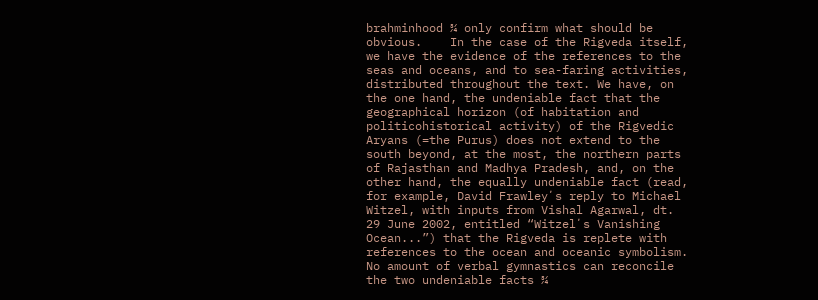brahminhood ¾ only confirm what should be obvious.    In the case of the Rigveda itself, we have the evidence of the references to the seas and oceans, and to sea-faring activities, distributed throughout the text. We have, on the one hand, the undeniable fact that the geographical horizon (of habitation and politicohistorical activity) of the Rigvedic Aryans (=the Purus) does not extend to the south beyond, at the most, the northern parts of Rajasthan and Madhya Pradesh, and, on the other hand, the equally undeniable fact (read, for example, David Frawleyʼs reply to Michael Witzel, with inputs from Vishal Agarwal, dt. 29 June 2002, entitled “Witzelʼs Vanishing Ocean...”) that the Rigveda is replete with references to the ocean and oceanic symbolism. No amount of verbal gymnastics can reconcile the two undeniable facts ¾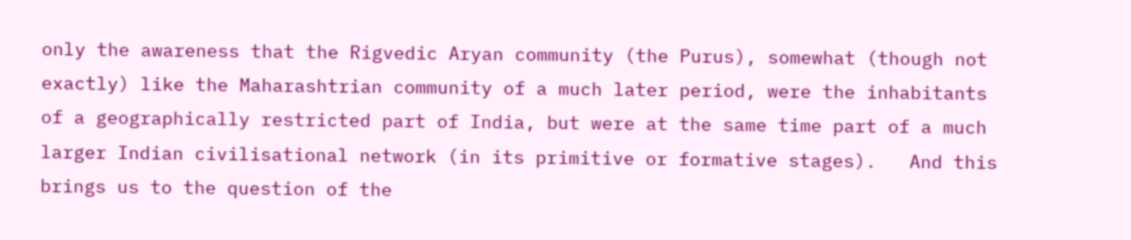only the awareness that the Rigvedic Aryan community (the Purus), somewhat (though not exactly) like the Maharashtrian community of a much later period, were the inhabitants of a geographically restricted part of India, but were at the same time part of a much larger Indian civilisational network (in its primitive or formative stages).   And this brings us to the question of the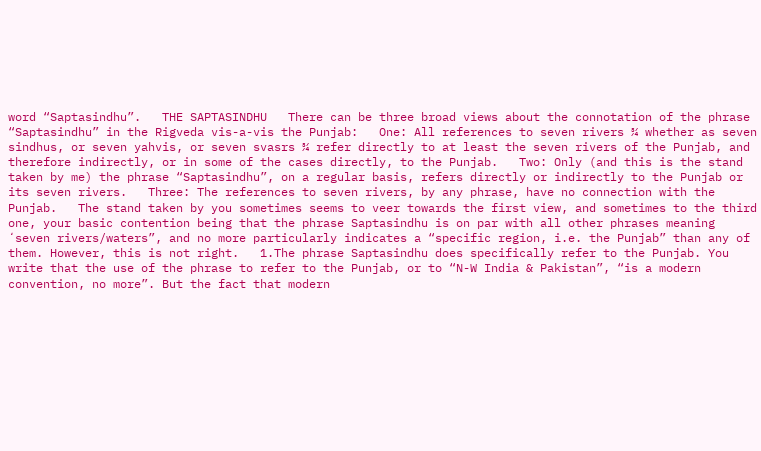word “Saptasindhu”.   THE SAPTASINDHU   There can be three broad views about the connotation of the phrase “Saptasindhu” in the Rigveda vis-a-vis the Punjab:   One: All references to seven rivers ¾ whether as seven sindhus, or seven yahvis, or seven svasrs ¾ refer directly to at least the seven rivers of the Punjab, and therefore indirectly, or in some of the cases directly, to the Punjab.   Two: Only (and this is the stand taken by me) the phrase “Saptasindhu”, on a regular basis, refers directly or indirectly to the Punjab or its seven rivers.   Three: The references to seven rivers, by any phrase, have no connection with the Punjab.   The stand taken by you sometimes seems to veer towards the first view, and sometimes to the third one, your basic contention being that the phrase Saptasindhu is on par with all other phrases meaning ʻseven rivers/waters”, and no more particularly indicates a “specific region, i.e. the Punjab” than any of them. However, this is not right.   1.The phrase Saptasindhu does specifically refer to the Punjab. You write that the use of the phrase to refer to the Punjab, or to “N-W India & Pakistan”, “is a modern convention, no more”. But the fact that modern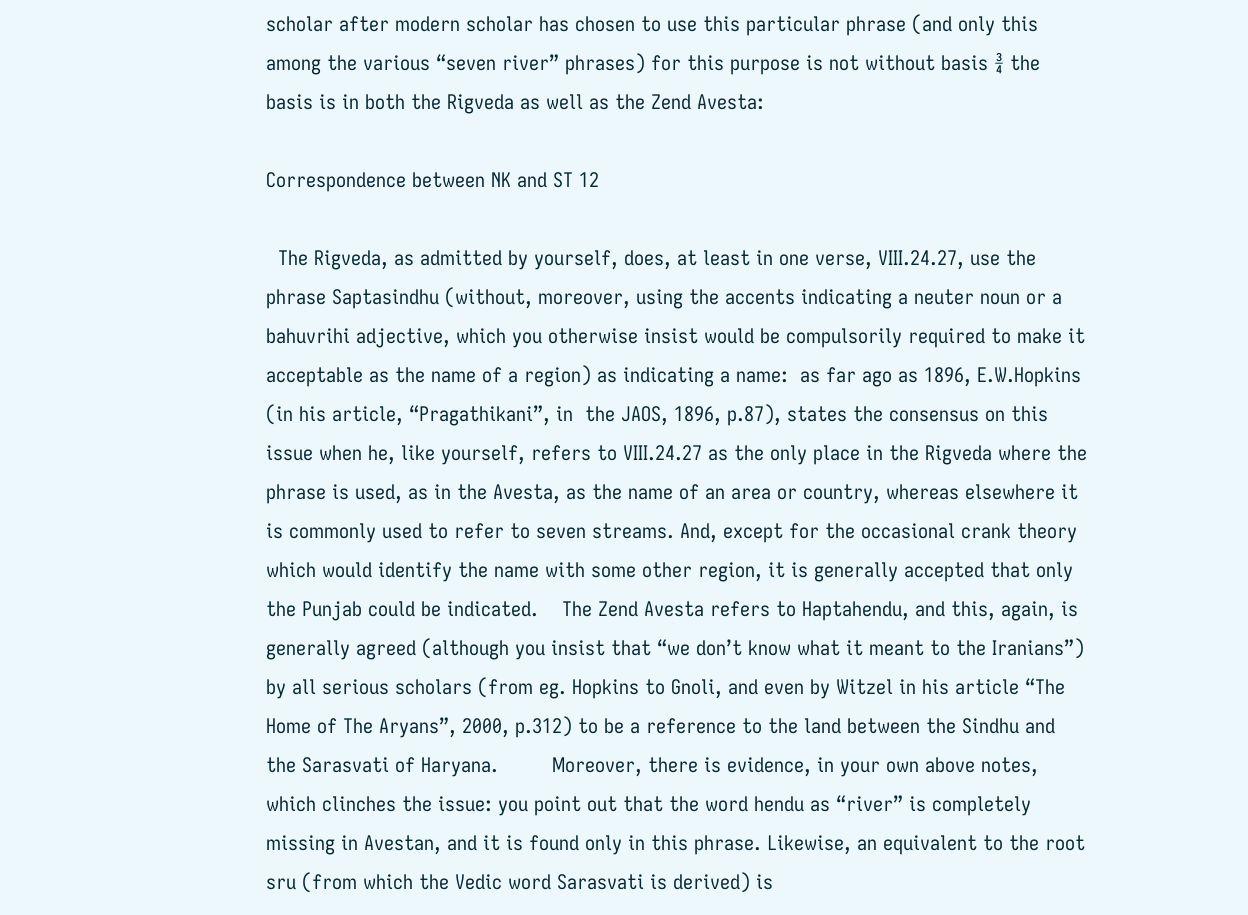scholar after modern scholar has chosen to use this particular phrase (and only this among the various “seven river” phrases) for this purpose is not without basis ¾ the basis is in both the Rigveda as well as the Zend Avesta:

Correspondence between NK and ST 12

  The Rigveda, as admitted by yourself, does, at least in one verse, VIII.24.27, use the phrase Saptasindhu (without, moreover, using the accents indicating a neuter noun or a bahuvrihi adjective, which you otherwise insist would be compulsorily required to make it acceptable as the name of a region) as indicating a name:  as far ago as 1896, E.W.Hopkins (in his article, “Pragathikani”, in  the JAOS, 1896, p.87), states the consensus on this issue when he, like yourself, refers to VIII.24.27 as the only place in the Rigveda where the phrase is used, as in the Avesta, as the name of an area or country, whereas elsewhere it is commonly used to refer to seven streams. And, except for the occasional crank theory which would identify the name with some other region, it is generally accepted that only the Punjab could be indicated.    The Zend Avesta refers to Haptahendu, and this, again, is generally agreed (although you insist that “we donʼt know what it meant to the Iranians”) by all serious scholars (from eg. Hopkins to Gnoli, and even by Witzel in his article “The Home of The Aryans”, 2000, p.312) to be a reference to the land between the Sindhu and the Sarasvati of Haryana.         Moreover, there is evidence, in your own above notes, which clinches the issue: you point out that the word hendu as “river” is completely missing in Avestan, and it is found only in this phrase. Likewise, an equivalent to the root sru (from which the Vedic word Sarasvati is derived) is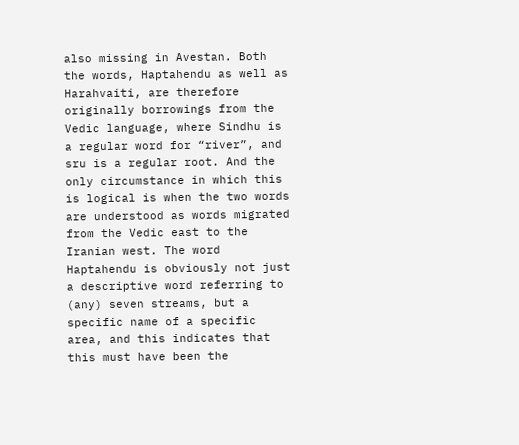also missing in Avestan. Both the words, Haptahendu as well as Harahvaiti, are therefore originally borrowings from the Vedic language, where Sindhu is a regular word for “river”, and sru is a regular root. And the only circumstance in which this is logical is when the two words are understood as words migrated from the Vedic east to the Iranian west. The word Haptahendu is obviously not just a descriptive word referring to (any) seven streams, but a specific name of a specific area, and this indicates that this must have been the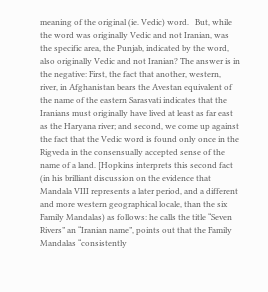meaning of the original (ie. Vedic) word.   But, while the word was originally Vedic and not Iranian, was the specific area, the Punjab, indicated by the word, also originally Vedic and not Iranian? The answer is in the negative: First, the fact that another, western, river, in Afghanistan bears the Avestan equivalent of the name of the eastern Sarasvati indicates that the Iranians must originally have lived at least as far east as the Haryana river; and second, we come up against the fact that the Vedic word is found only once in the Rigveda in the consensually accepted sense of the name of a land. [Hopkins interprets this second fact (in his brilliant discussion on the evidence that Mandala VIII represents a later period, and a different and more western geographical locale, than the six Family Mandalas) as follows: he calls the title “Seven Rivers” an “Iranian name”, points out that the Family Mandalas “consistently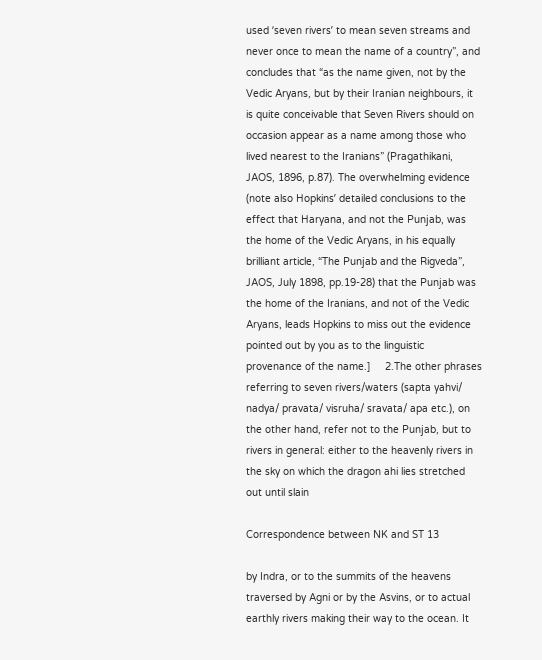used ʻseven riversʼ to mean seven streams and never once to mean the name of a country”, and concludes that “as the name given, not by the Vedic Aryans, but by their Iranian neighbours, it is quite conceivable that Seven Rivers should on occasion appear as a name among those who lived nearest to the Iranians” (Pragathikani, JAOS, 1896, p.87). The overwhelming evidence (note also Hopkinsʼ detailed conclusions to the effect that Haryana, and not the Punjab, was the home of the Vedic Aryans, in his equally brilliant article, “The Punjab and the Rigveda”, JAOS, July 1898, pp.19-28) that the Punjab was the home of the Iranians, and not of the Vedic Aryans, leads Hopkins to miss out the evidence pointed out by you as to the linguistic provenance of the name.]     2.The other phrases referring to seven rivers/waters (sapta yahvi/ nadya/ pravata/ visruha/ sravata/ apa etc.), on the other hand, refer not to the Punjab, but to rivers in general: either to the heavenly rivers in the sky on which the dragon ahi lies stretched out until slain

Correspondence between NK and ST 13

by Indra, or to the summits of the heavens traversed by Agni or by the Asvins, or to actual earthly rivers making their way to the ocean. It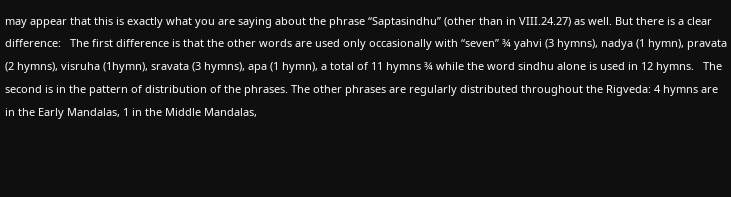may appear that this is exactly what you are saying about the phrase “Saptasindhu” (other than in VIII.24.27) as well. But there is a clear difference:   The first difference is that the other words are used only occasionally with “seven” ¾ yahvi (3 hymns), nadya (1 hymn), pravata (2 hymns), visruha (1hymn), sravata (3 hymns), apa (1 hymn), a total of 11 hymns ¾ while the word sindhu alone is used in 12 hymns.   The second is in the pattern of distribution of the phrases. The other phrases are regularly distributed throughout the Rigveda: 4 hymns are in the Early Mandalas, 1 in the Middle Mandalas,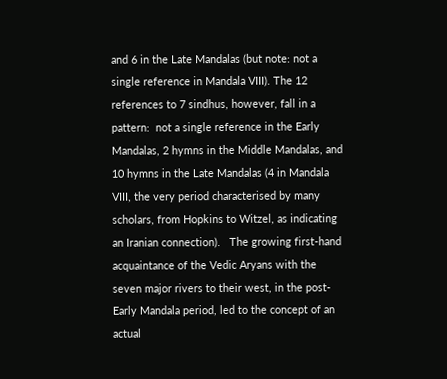and 6 in the Late Mandalas (but note: not a single reference in Mandala VIII). The 12 references to 7 sindhus, however, fall in a pattern:  not a single reference in the Early Mandalas, 2 hymns in the Middle Mandalas, and 10 hymns in the Late Mandalas (4 in Mandala VIII, the very period characterised by many scholars, from Hopkins to Witzel, as indicating an Iranian connection).   The growing first-hand acquaintance of the Vedic Aryans with the seven major rivers to their west, in the post-Early Mandala period, led to the concept of an actual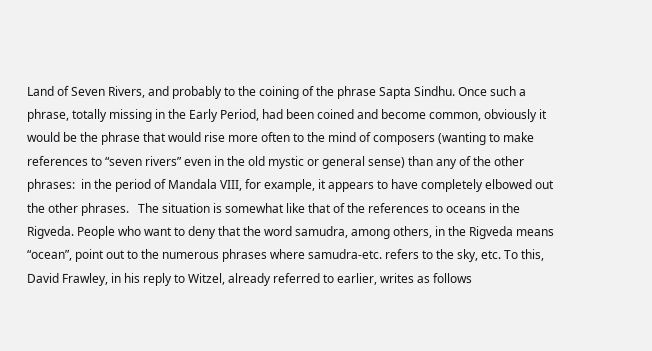Land of Seven Rivers, and probably to the coining of the phrase Sapta Sindhu. Once such a phrase, totally missing in the Early Period, had been coined and become common, obviously it would be the phrase that would rise more often to the mind of composers (wanting to make references to “seven rivers” even in the old mystic or general sense) than any of the other phrases:  in the period of Mandala VIII, for example, it appears to have completely elbowed out the other phrases.   The situation is somewhat like that of the references to oceans in the Rigveda. People who want to deny that the word samudra, among others, in the Rigveda means “ocean”, point out to the numerous phrases where samudra-etc. refers to the sky, etc. To this, David Frawley, in his reply to Witzel, already referred to earlier, writes as follows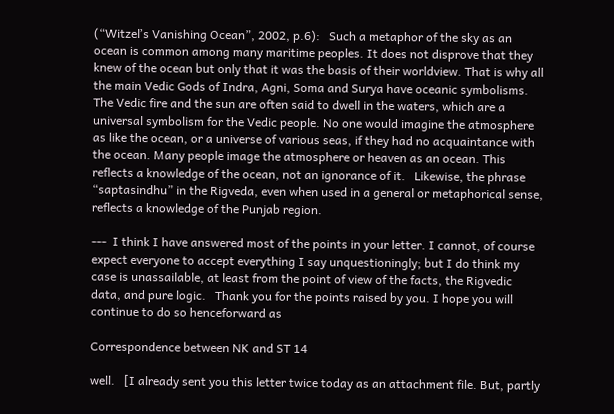(“Witzelʼs Vanishing Ocean”, 2002, p.6):   Such a metaphor of the sky as an ocean is common among many maritime peoples. It does not disprove that they knew of the ocean but only that it was the basis of their worldview. That is why all the main Vedic Gods of Indra, Agni, Soma and Surya have oceanic symbolisms. The Vedic fire and the sun are often said to dwell in the waters, which are a universal symbolism for the Vedic people. No one would imagine the atmosphere as like the ocean, or a universe of various seas, if they had no acquaintance with the ocean. Many people image the atmosphere or heaven as an ocean. This reflects a knowledge of the ocean, not an ignorance of it.   Likewise, the phrase “saptasindhu” in the Rigveda, even when used in a general or metaphorical sense, reflects a knowledge of the Punjab region.

---  I think I have answered most of the points in your letter. I cannot, of course expect everyone to accept everything I say unquestioningly; but I do think my case is unassailable, at least from the point of view of the facts, the Rigvedic data, and pure logic.   Thank you for the points raised by you. I hope you will continue to do so henceforward as

Correspondence between NK and ST 14

well.   [I already sent you this letter twice today as an attachment file. But, partly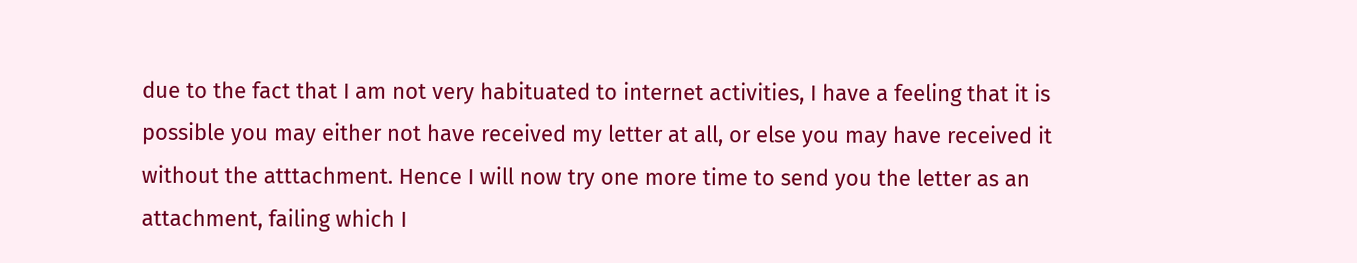due to the fact that I am not very habituated to internet activities, I have a feeling that it is possible you may either not have received my letter at all, or else you may have received it without the atttachment. Hence I will now try one more time to send you the letter as an attachment, failing which I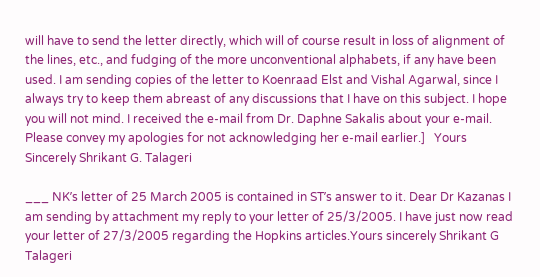will have to send the letter directly, which will of course result in loss of alignment of the lines, etc., and fudging of the more unconventional alphabets, if any have been used. I am sending copies of the letter to Koenraad Elst and Vishal Agarwal, since I always try to keep them abreast of any discussions that I have on this subject. I hope you will not mind. I received the e-mail from Dr. Daphne Sakalis about your e-mail. Please convey my apologies for not acknowledging her e-mail earlier.]   Yours Sincerely Shrikant G. Talageri

___ NKʼs letter of 25 March 2005 is contained in STʼs answer to it. Dear Dr Kazanas I am sending by attachment my reply to your letter of 25/3/2005. I have just now read your letter of 27/3/2005 regarding the Hopkins articles.Yours sincerely Shrikant G Talageri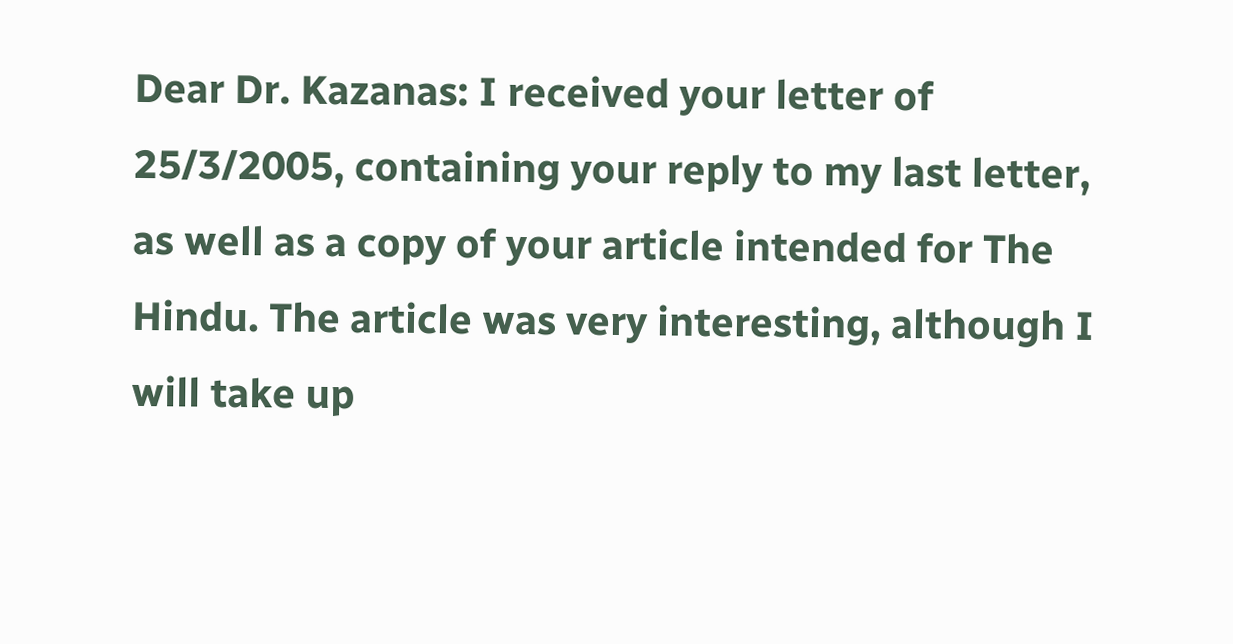Dear Dr. Kazanas: I received your letter of 25/3/2005, containing your reply to my last letter, as well as a copy of your article intended for The Hindu. The article was very interesting, although I will take up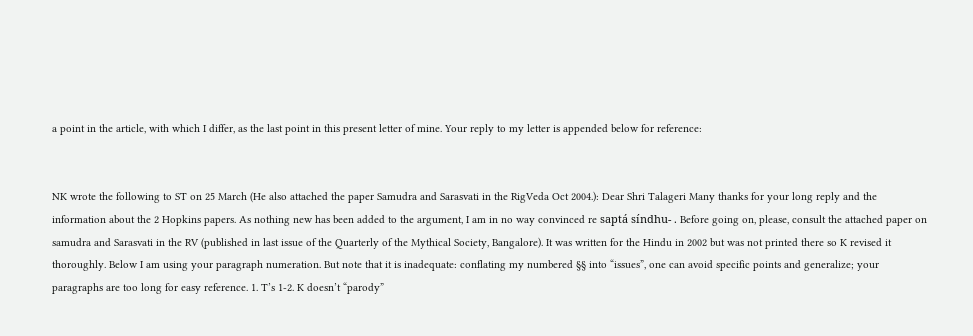a point in the article, with which I differ, as the last point in this present letter of mine. Your reply to my letter is appended below for reference:


NK wrote the following to ST on 25 March (He also attached the paper Samudra and Sarasvati in the RigVeda Oct 2004.): Dear Shri Talageri Many thanks for your long reply and the information about the 2 Hopkins papers. As nothing new has been added to the argument, I am in no way convinced re saptá síndhu- . Before going on, please, consult the attached paper on samudra and Sarasvati in the RV (published in last issue of the Quarterly of the Mythical Society, Bangalore). It was written for the Hindu in 2002 but was not printed there so K revised it thoroughly. Below I am using your paragraph numeration. But note that it is inadequate: conflating my numbered §§ into “issues”, one can avoid specific points and generalize; your paragraphs are too long for easy reference. 1. T’s 1-2. K doesn’t “parody”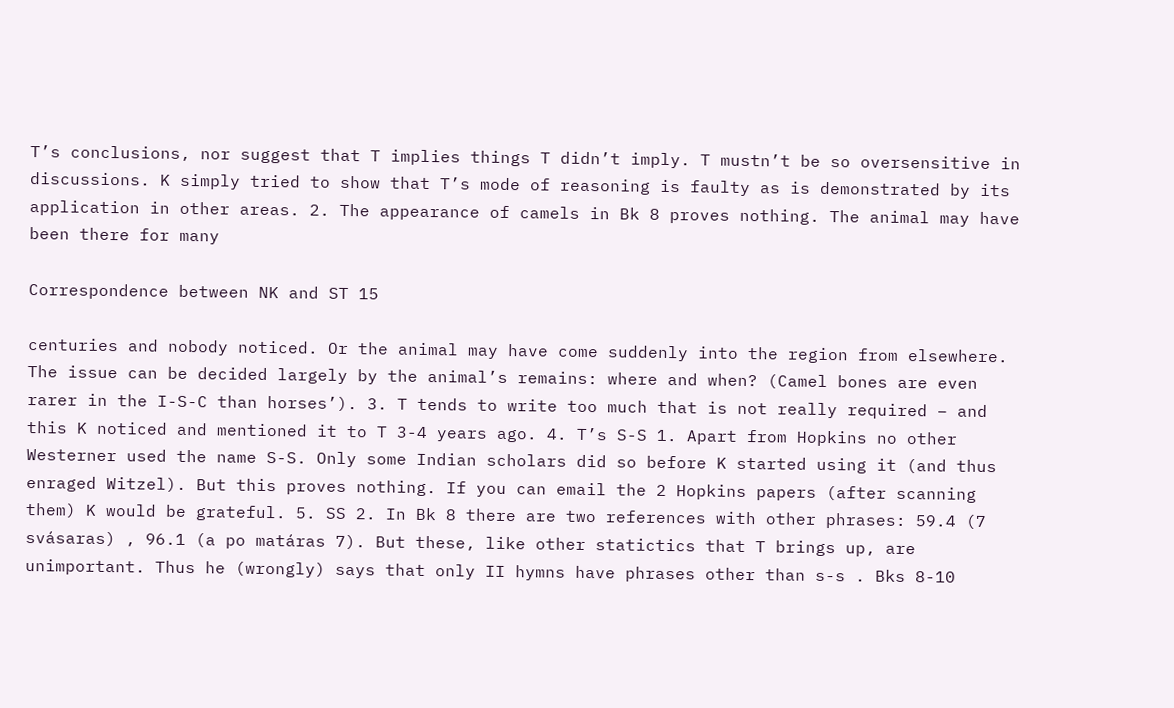T’s conclusions, nor suggest that T implies things T didn’t imply. T mustn’t be so oversensitive in discussions. K simply tried to show that T’s mode of reasoning is faulty as is demonstrated by its application in other areas. 2. The appearance of camels in Bk 8 proves nothing. The animal may have been there for many

Correspondence between NK and ST 15

centuries and nobody noticed. Or the animal may have come suddenly into the region from elsewhere. The issue can be decided largely by the animal’s remains: where and when? (Camel bones are even rarer in the I-S-C than horses’). 3. T tends to write too much that is not really required – and this K noticed and mentioned it to T 3-4 years ago. 4. T’s S-S 1. Apart from Hopkins no other Westerner used the name S-S. Only some Indian scholars did so before K started using it (and thus enraged Witzel). But this proves nothing. If you can email the 2 Hopkins papers (after scanning them) K would be grateful. 5. SS 2. In Bk 8 there are two references with other phrases: 59.4 (7 svásaras) , 96.1 (a po matáras 7). But these, like other statictics that T brings up, are unimportant. Thus he (wrongly) says that only II hymns have phrases other than s-s . Bks 8-10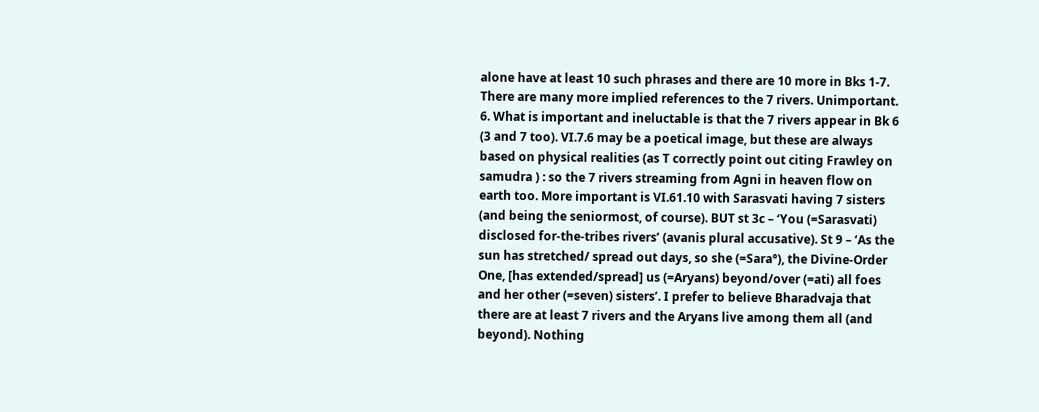alone have at least 10 such phrases and there are 10 more in Bks 1-7. There are many more implied references to the 7 rivers. Unimportant. 6. What is important and ineluctable is that the 7 rivers appear in Bk 6 (3 and 7 too). VI.7.6 may be a poetical image, but these are always based on physical realities (as T correctly point out citing Frawley on samudra ) : so the 7 rivers streaming from Agni in heaven flow on earth too. More important is VI.61.10 with Sarasvati having 7 sisters (and being the seniormost, of course). BUT st 3c – ‘You (=Sarasvati) disclosed for-the-tribes rivers’ (avanis plural accusative). St 9 – ‘As the sun has stretched/ spread out days, so she (=Sara°), the Divine-Order One, [has extended/spread] us (=Aryans) beyond/over (=ati) all foes and her other (=seven) sisters’. I prefer to believe Bharadvaja that there are at least 7 rivers and the Aryans live among them all (and beyond). Nothing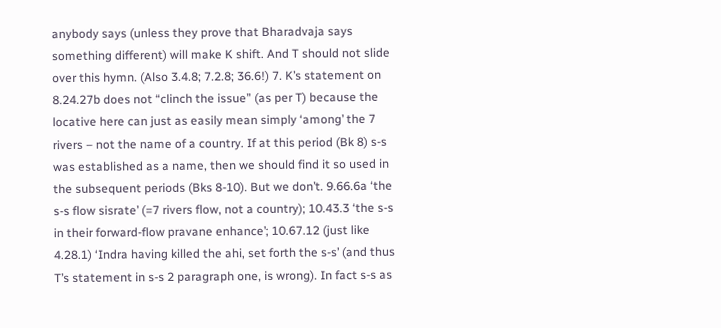anybody says (unless they prove that Bharadvaja says something different) will make K shift. And T should not slide over this hymn. (Also 3.4.8; 7.2.8; 36.6!) 7. K’s statement on 8.24.27b does not “clinch the issue” (as per T) because the locative here can just as easily mean simply ‘among’ the 7 rivers – not the name of a country. If at this period (Bk 8) s-s was established as a name, then we should find it so used in the subsequent periods (Bks 8-10). But we don’t. 9.66.6a ‘the s-s flow sisrate’ (=7 rivers flow, not a country); 10.43.3 ‘the s-s in their forward-flow pravane enhance’; 10.67.12 (just like 4.28.1) ‘Indra having killed the ahi, set forth the s-s’ (and thus T’s statement in s-s 2 paragraph one, is wrong). In fact s-s as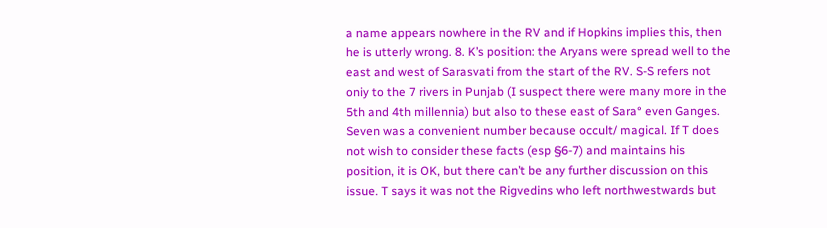a name appears nowhere in the RV and if Hopkins implies this, then he is utterly wrong. 8. K’s position: the Aryans were spread well to the east and west of Sarasvati from the start of the RV. S-S refers not oniy to the 7 rivers in Punjab (I suspect there were many more in the 5th and 4th millennia) but also to these east of Sara° even Ganges. Seven was a convenient number because occult/ magical. If T does not wish to consider these facts (esp §6-7) and maintains his position, it is OK, but there can’t be any further discussion on this issue. T says it was not the Rigvedins who left northwestwards but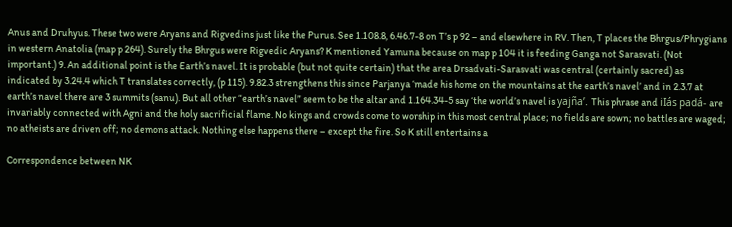Anus and Druhyus. These two were Aryans and Rigvedins just like the Purus. See 1.108.8, 6.46.7-8 on T’s p 92 – and elsewhere in RV. Then, T places the Bhrgus/Phrygians in western Anatolia (map p 264). Surely the Bhrgus were Rigvedic Aryans? K mentioned Yamuna because on map p 104 it is feeding Ganga not Sarasvati. (Not important.) 9. An additional point is the Earth’s navel. It is probable (but not quite certain) that the area Drsadvati-Sarasvati was central (certainly sacred) as indicated by 3.24.4 which T translates correctly, (p 115). 9.82.3 strengthens this since Parjanya ‘made his home on the mountains at the earth’s navel’ and in 2.3.7 at earth’s navel there are 3 summits (sanu). But all other “earth’s navel” seem to be the altar and 1.164.34-5 say ‘the world’s navel is yajña’. This phrase and iIás padá- are invariably connected with Agni and the holy sacrificial flame. No kings and crowds come to worship in this most central place; no fields are sown; no battles are waged; no atheists are driven off; no demons attack. Nothing else happens there – except the fire. So K still entertains a

Correspondence between NK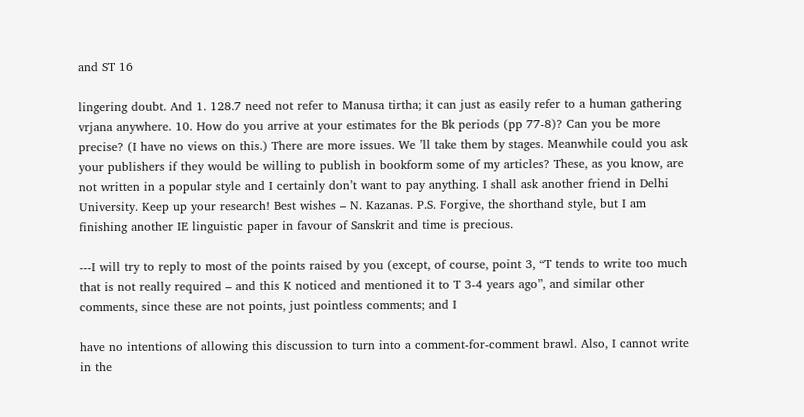and ST 16

lingering doubt. And 1. 128.7 need not refer to Manusa tirtha; it can just as easily refer to a human gathering vrjana anywhere. 10. How do you arrive at your estimates for the Bk periods (pp 77-8)? Can you be more precise? (I have no views on this.) There are more issues. We ’ll take them by stages. Meanwhile could you ask your publishers if they would be willing to publish in bookform some of my articles? These, as you know, are not written in a popular style and I certainly don’t want to pay anything. I shall ask another friend in Delhi University. Keep up your research! Best wishes – N. Kazanas. P.S. Forgive, the shorthand style, but I am finishing another IE linguistic paper in favour of Sanskrit and time is precious.

---I will try to reply to most of the points raised by you (except, of course, point 3, “T tends to write too much that is not really required – and this K noticed and mentioned it to T 3-4 years ago”, and similar other comments, since these are not points, just pointless comments; and I

have no intentions of allowing this discussion to turn into a comment-for-comment brawl. Also, I cannot write in the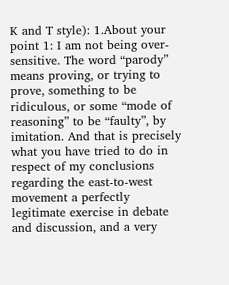K and T style): 1.About your point 1: I am not being over-sensitive. The word “parody” means proving, or trying to prove, something to be ridiculous, or some “mode of reasoning” to be “faulty”, by imitation. And that is precisely what you have tried to do in respect of my conclusions regarding the east-to-west movement a perfectly legitimate exercise in debate and discussion, and a very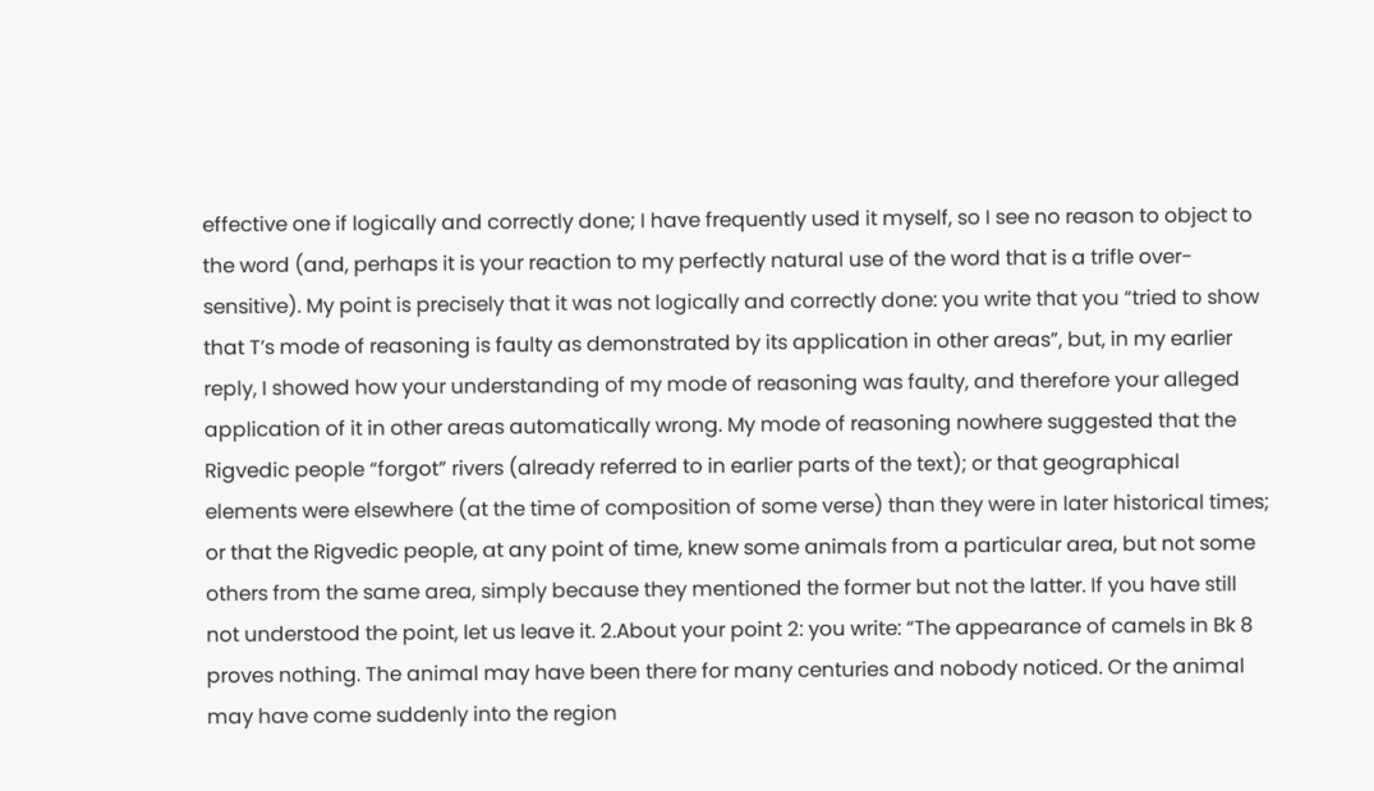effective one if logically and correctly done; I have frequently used it myself, so I see no reason to object to the word (and, perhaps it is your reaction to my perfectly natural use of the word that is a trifle over-sensitive). My point is precisely that it was not logically and correctly done: you write that you “tried to show that T’s mode of reasoning is faulty as demonstrated by its application in other areas”, but, in my earlier reply, I showed how your understanding of my mode of reasoning was faulty, and therefore your alleged application of it in other areas automatically wrong. My mode of reasoning nowhere suggested that the Rigvedic people “forgot” rivers (already referred to in earlier parts of the text); or that geographical elements were elsewhere (at the time of composition of some verse) than they were in later historical times; or that the Rigvedic people, at any point of time, knew some animals from a particular area, but not some others from the same area, simply because they mentioned the former but not the latter. If you have still not understood the point, let us leave it. 2.About your point 2: you write: “The appearance of camels in Bk 8 proves nothing. The animal may have been there for many centuries and nobody noticed. Or the animal may have come suddenly into the region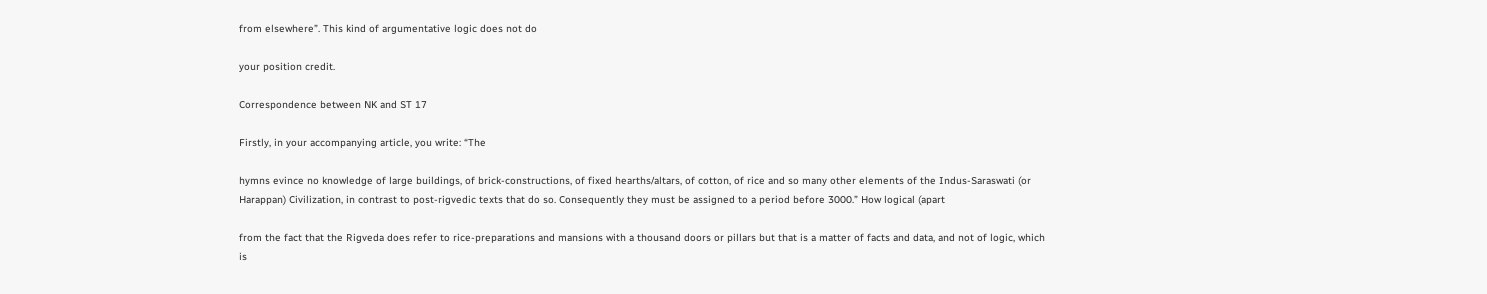from elsewhere”. This kind of argumentative logic does not do

your position credit.

Correspondence between NK and ST 17

Firstly, in your accompanying article, you write: “The

hymns evince no knowledge of large buildings, of brick-constructions, of fixed hearths/altars, of cotton, of rice and so many other elements of the Indus-Saraswati (or Harappan) Civilization, in contrast to post-rigvedic texts that do so. Consequently they must be assigned to a period before 3000.” How logical (apart

from the fact that the Rigveda does refer to rice-preparations and mansions with a thousand doors or pillars but that is a matter of facts and data, and not of logic, which is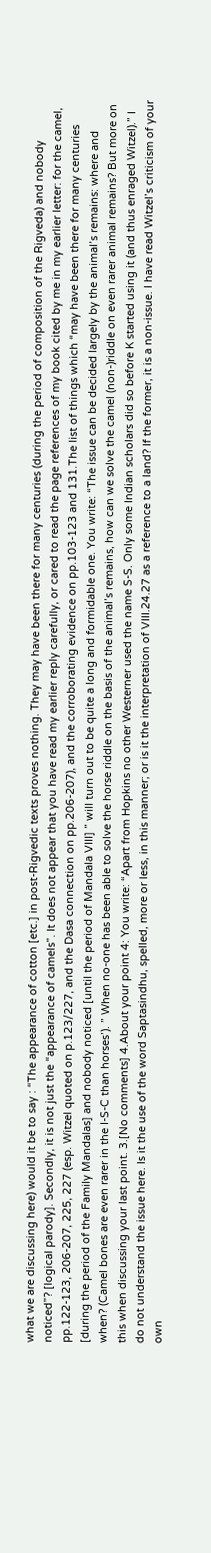what we are discussing here) would it be to say : “The appearance of cotton [etc.] in post-Rigvedic texts proves nothing. They may have been there for many centuries (during the period of composition of the Rigveda) and nobody noticed”? [logical parody]. Secondly, it is not just the “appearance of camels”. It does not appear that you have read my earlier reply carefully, or cared to read the page references of my book cited by me in my earlier letter: for the camel, pp.122-123, 206-207, 225, 227 (esp. Witzel quoted on p.123/227, and the Dasa connection on pp.206-207), and the corroborating evidence on pp.103-123 and 131.The list of things which “may have been there for many centuries [during the period of the Family Mandalas] and nobody noticed [until the period of Mandala VIII] ” will turn out to be quite a long and formidable one. You write: “The issue can be decided largely by the animal’s remains: where and when? (Camel bones are even rarer in the I-S-C than horses’). ” When no-one has been able to solve the horse riddle on the basis of the animal’s remains, how can we solve the camel (non-)riddle on even rarer animal remains? But more on this when discussing your last point. 3.[No comments] 4.About your point 4: You write: “Apart from Hopkins no other Westerner used the name S-S. Only some Indian scholars did so before K started using it (and thus enraged Witzel).” I do not understand the issue here. Is it the use of the word Saptasindhu, spelled, more or less, in this manner; or is it the interpretation of VIII.24.27 as a reference to a land? If the former, it is a non-issue. I have read Witzel’s criticism of your own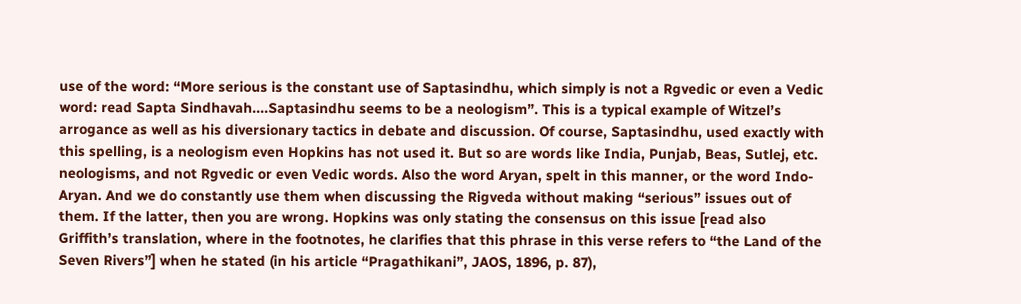use of the word: “More serious is the constant use of Saptasindhu, which simply is not a Rgvedic or even a Vedic word: read Sapta Sindhavah....Saptasindhu seems to be a neologism”. This is a typical example of Witzel’s arrogance as well as his diversionary tactics in debate and discussion. Of course, Saptasindhu, used exactly with this spelling, is a neologism even Hopkins has not used it. But so are words like India, Punjab, Beas, Sutlej, etc. neologisms, and not Rgvedic or even Vedic words. Also the word Aryan, spelt in this manner, or the word Indo-Aryan. And we do constantly use them when discussing the Rigveda without making “serious” issues out of them. If the latter, then you are wrong. Hopkins was only stating the consensus on this issue [read also Griffith’s translation, where in the footnotes, he clarifies that this phrase in this verse refers to “the Land of the Seven Rivers”] when he stated (in his article “Pragathikani”, JAOS, 1896, p. 87),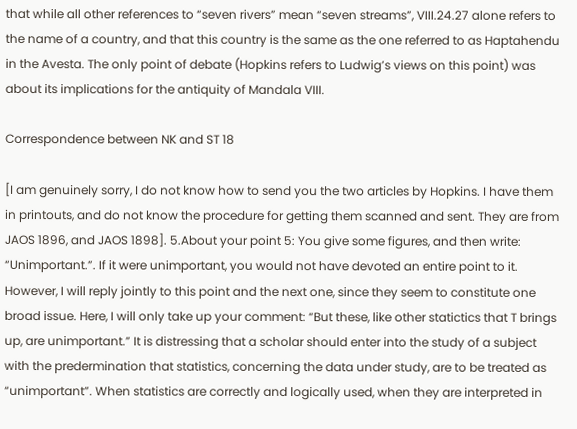that while all other references to “seven rivers” mean “seven streams”, VIII.24.27 alone refers to the name of a country, and that this country is the same as the one referred to as Haptahendu in the Avesta. The only point of debate (Hopkins refers to Ludwig’s views on this point) was about its implications for the antiquity of Mandala VIII.

Correspondence between NK and ST 18

[I am genuinely sorry, I do not know how to send you the two articles by Hopkins. I have them in printouts, and do not know the procedure for getting them scanned and sent. They are from JAOS 1896, and JAOS 1898]. 5.About your point 5: You give some figures, and then write: “Unimportant.”. If it were unimportant, you would not have devoted an entire point to it. However, I will reply jointly to this point and the next one, since they seem to constitute one broad issue. Here, I will only take up your comment: “But these, like other statictics that T brings up, are unimportant.” It is distressing that a scholar should enter into the study of a subject with the predermination that statistics, concerning the data under study, are to be treated as “unimportant”. When statistics are correctly and logically used, when they are interpreted in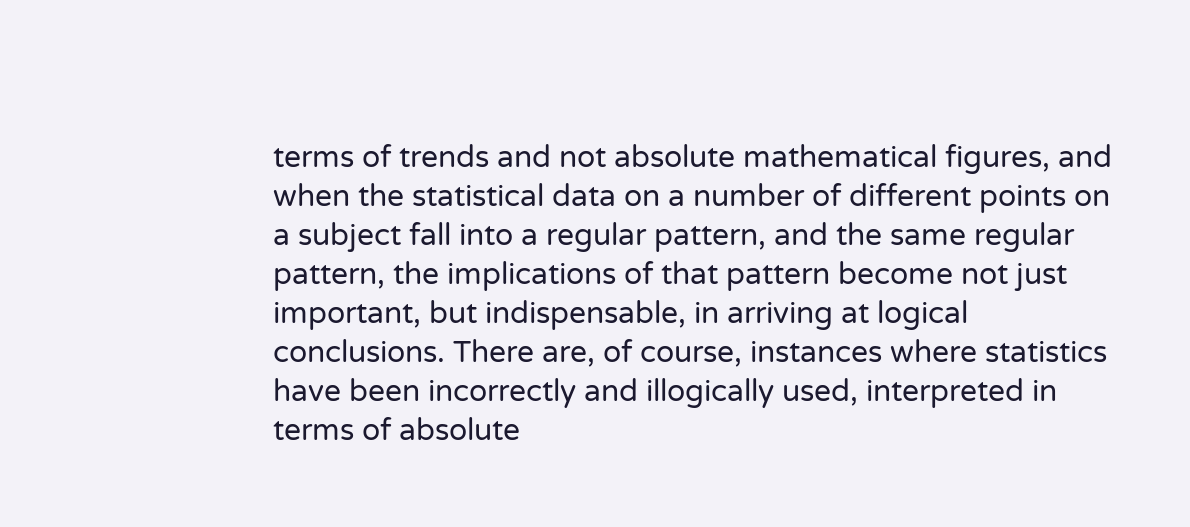terms of trends and not absolute mathematical figures, and when the statistical data on a number of different points on a subject fall into a regular pattern, and the same regular pattern, the implications of that pattern become not just important, but indispensable, in arriving at logical conclusions. There are, of course, instances where statistics have been incorrectly and illogically used, interpreted in terms of absolute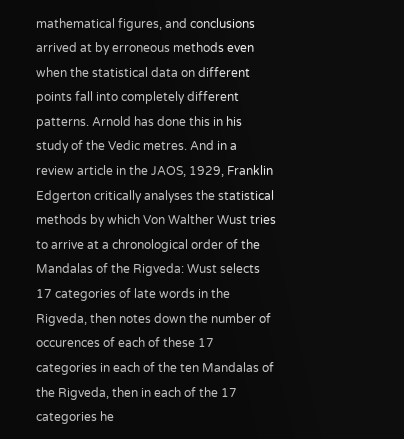mathematical figures, and conclusions arrived at by erroneous methods even when the statistical data on different points fall into completely different patterns. Arnold has done this in his study of the Vedic metres. And in a review article in the JAOS, 1929, Franklin Edgerton critically analyses the statistical methods by which Von Walther Wust tries to arrive at a chronological order of the Mandalas of the Rigveda: Wust selects 17 categories of late words in the Rigveda, then notes down the number of occurences of each of these 17 categories in each of the ten Mandalas of the Rigveda, then in each of the 17 categories he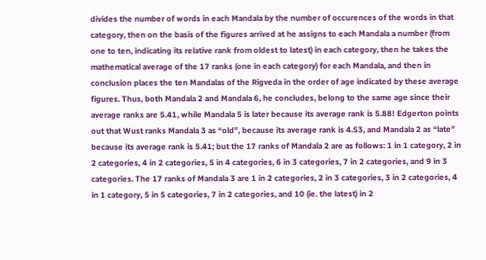divides the number of words in each Mandala by the number of occurences of the words in that category, then on the basis of the figures arrived at he assigns to each Mandala a number (from one to ten, indicating its relative rank from oldest to latest) in each category, then he takes the mathematical average of the 17 ranks (one in each category) for each Mandala, and then in conclusion places the ten Mandalas of the Rigveda in the order of age indicated by these average figures. Thus, both Mandala 2 and Mandala 6, he concludes, belong to the same age since their average ranks are 5.41, while Mandala 5 is later because its average rank is 5.88! Edgerton points out that Wust ranks Mandala 3 as “old”, because its average rank is 4.53, and Mandala 2 as “late” because its average rank is 5.41; but the 17 ranks of Mandala 2 are as follows: 1 in 1 category, 2 in 2 categories, 4 in 2 categories, 5 in 4 categories, 6 in 3 categories, 7 in 2 categories, and 9 in 3 categories. The 17 ranks of Mandala 3 are 1 in 2 categories, 2 in 3 categories, 3 in 2 categories, 4 in 1 category, 5 in 5 categories, 7 in 2 categories, and 10 (ie. the latest) in 2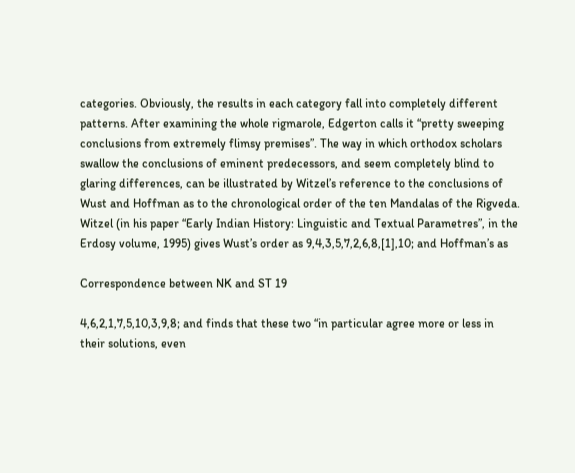categories. Obviously, the results in each category fall into completely different patterns. After examining the whole rigmarole, Edgerton calls it “pretty sweeping conclusions from extremely flimsy premises”. The way in which orthodox scholars swallow the conclusions of eminent predecessors, and seem completely blind to glaring differences, can be illustrated by Witzel’s reference to the conclusions of Wust and Hoffman as to the chronological order of the ten Mandalas of the Rigveda. Witzel (in his paper “Early Indian History: Linguistic and Textual Parametres”, in the Erdosy volume, 1995) gives Wust’s order as 9,4,3,5,7,2,6,8,[1],10; and Hoffman’s as

Correspondence between NK and ST 19

4,6,2,1,7,5,10,3,9,8; and finds that these two “in particular agree more or less in their solutions, even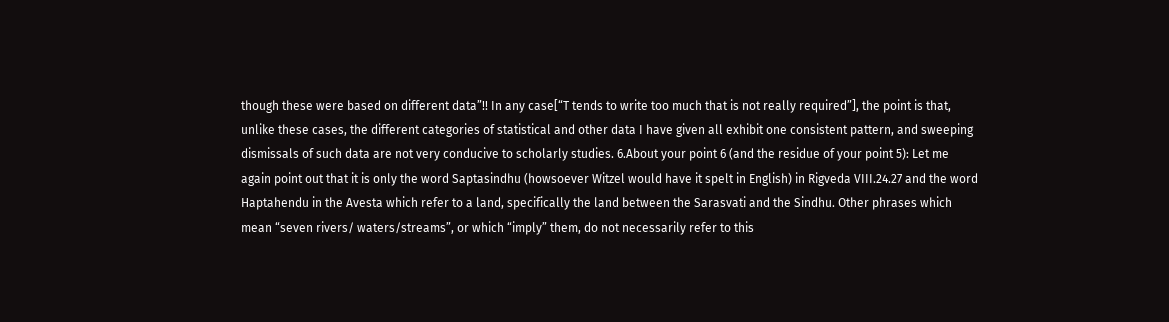though these were based on different data”!! In any case[“T tends to write too much that is not really required”], the point is that, unlike these cases, the different categories of statistical and other data I have given all exhibit one consistent pattern, and sweeping dismissals of such data are not very conducive to scholarly studies. 6.About your point 6 (and the residue of your point 5): Let me again point out that it is only the word Saptasindhu (howsoever Witzel would have it spelt in English) in Rigveda VIII.24.27 and the word Haptahendu in the Avesta which refer to a land, specifically the land between the Sarasvati and the Sindhu. Other phrases which mean “seven rivers/ waters/streams”, or which “imply” them, do not necessarily refer to this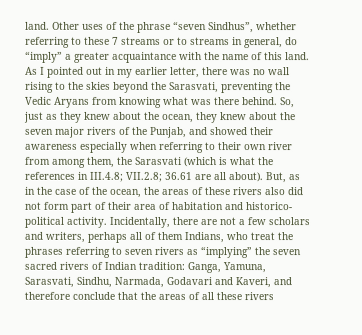land. Other uses of the phrase “seven Sindhus”, whether referring to these 7 streams or to streams in general, do “imply” a greater acquaintance with the name of this land. As I pointed out in my earlier letter, there was no wall rising to the skies beyond the Sarasvati, preventing the Vedic Aryans from knowing what was there behind. So, just as they knew about the ocean, they knew about the seven major rivers of the Punjab, and showed their awareness especially when referring to their own river from among them, the Sarasvati (which is what the references in III.4.8; VII.2.8; 36.61 are all about). But, as in the case of the ocean, the areas of these rivers also did not form part of their area of habitation and historico-political activity. Incidentally, there are not a few scholars and writers, perhaps all of them Indians, who treat the phrases referring to seven rivers as “implying” the seven sacred rivers of Indian tradition: Ganga, Yamuna, Sarasvati, Sindhu, Narmada, Godavari and Kaveri, and therefore conclude that the areas of all these rivers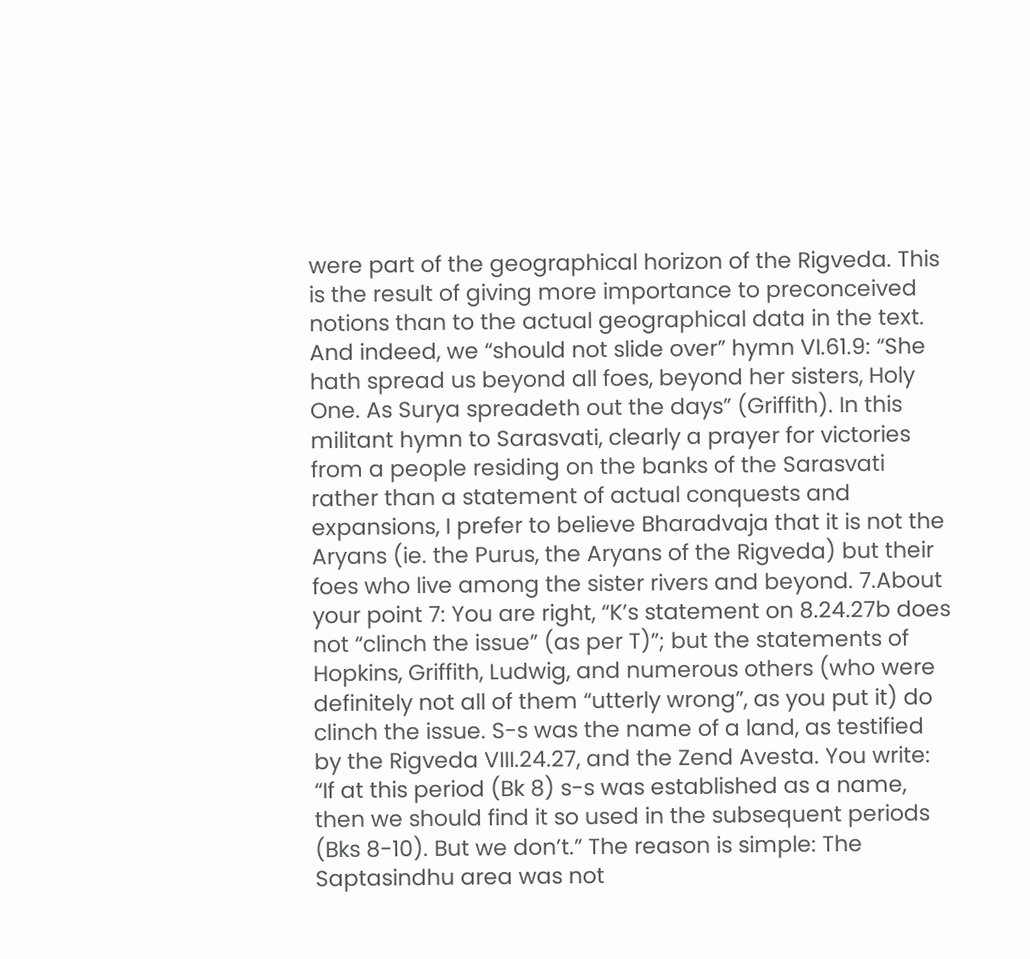were part of the geographical horizon of the Rigveda. This is the result of giving more importance to preconceived notions than to the actual geographical data in the text. And indeed, we “should not slide over” hymn VI.61.9: “She hath spread us beyond all foes, beyond her sisters, Holy One. As Surya spreadeth out the days” (Griffith). In this militant hymn to Sarasvati, clearly a prayer for victories from a people residing on the banks of the Sarasvati rather than a statement of actual conquests and expansions, I prefer to believe Bharadvaja that it is not the Aryans (ie. the Purus, the Aryans of the Rigveda) but their foes who live among the sister rivers and beyond. 7.About your point 7: You are right, “K’s statement on 8.24.27b does not “clinch the issue” (as per T)”; but the statements of Hopkins, Griffith, Ludwig, and numerous others (who were definitely not all of them “utterly wrong”, as you put it) do clinch the issue. S-s was the name of a land, as testified by the Rigveda VIII.24.27, and the Zend Avesta. You write: “If at this period (Bk 8) s-s was established as a name, then we should find it so used in the subsequent periods (Bks 8-10). But we don’t.” The reason is simple: The Saptasindhu area was not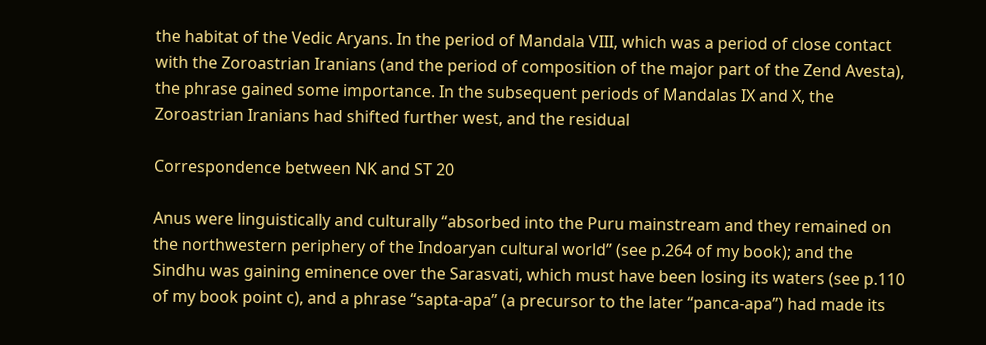the habitat of the Vedic Aryans. In the period of Mandala VIII, which was a period of close contact with the Zoroastrian Iranians (and the period of composition of the major part of the Zend Avesta), the phrase gained some importance. In the subsequent periods of Mandalas IX and X, the Zoroastrian Iranians had shifted further west, and the residual

Correspondence between NK and ST 20

Anus were linguistically and culturally “absorbed into the Puru mainstream and they remained on the northwestern periphery of the Indoaryan cultural world” (see p.264 of my book); and the Sindhu was gaining eminence over the Sarasvati, which must have been losing its waters (see p.110 of my book point c), and a phrase “sapta-apa” (a precursor to the later “panca-apa”) had made its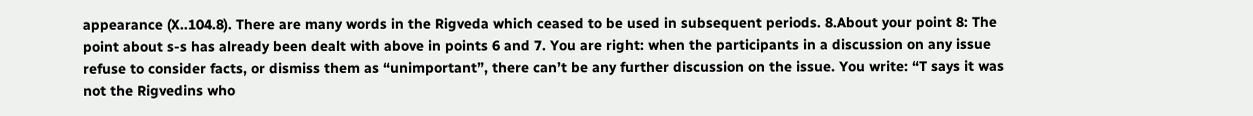appearance (X..104.8). There are many words in the Rigveda which ceased to be used in subsequent periods. 8.About your point 8: The point about s-s has already been dealt with above in points 6 and 7. You are right: when the participants in a discussion on any issue refuse to consider facts, or dismiss them as “unimportant”, there can’t be any further discussion on the issue. You write: “T says it was not the Rigvedins who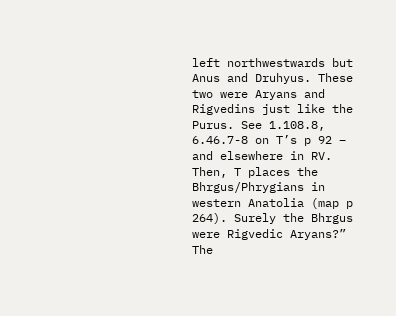left northwestwards but Anus and Druhyus. These two were Aryans and Rigvedins just like the Purus. See 1.108.8, 6.46.7-8 on T’s p 92 – and elsewhere in RV. Then, T places the Bhrgus/Phrygians in western Anatolia (map p 264). Surely the Bhrgus were Rigvedic Aryans?” The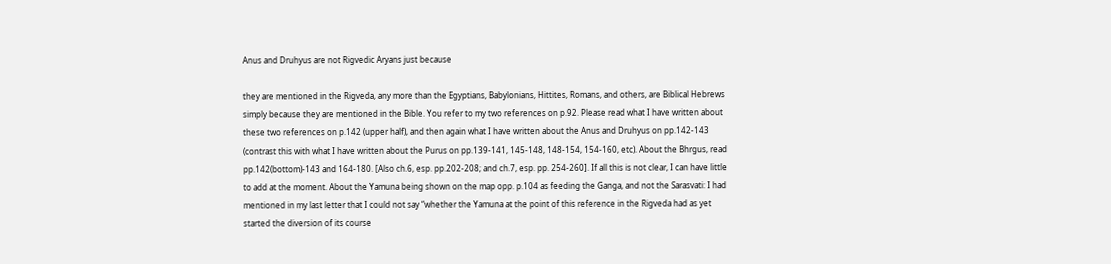Anus and Druhyus are not Rigvedic Aryans just because

they are mentioned in the Rigveda, any more than the Egyptians, Babylonians, Hittites, Romans, and others, are Biblical Hebrews simply because they are mentioned in the Bible. You refer to my two references on p.92. Please read what I have written about these two references on p.142 (upper half), and then again what I have written about the Anus and Druhyus on pp.142-143 (contrast this with what I have written about the Purus on pp.139-141, 145-148, 148-154, 154-160, etc). About the Bhrgus, read pp.142(bottom)-143 and 164-180. [Also ch.6, esp. pp.202-208; and ch.7, esp. pp. 254-260]. If all this is not clear, I can have little to add at the moment. About the Yamuna being shown on the map opp. p.104 as feeding the Ganga, and not the Sarasvati: I had mentioned in my last letter that I could not say “whether the Yamuna at the point of this reference in the Rigveda had as yet started the diversion of its course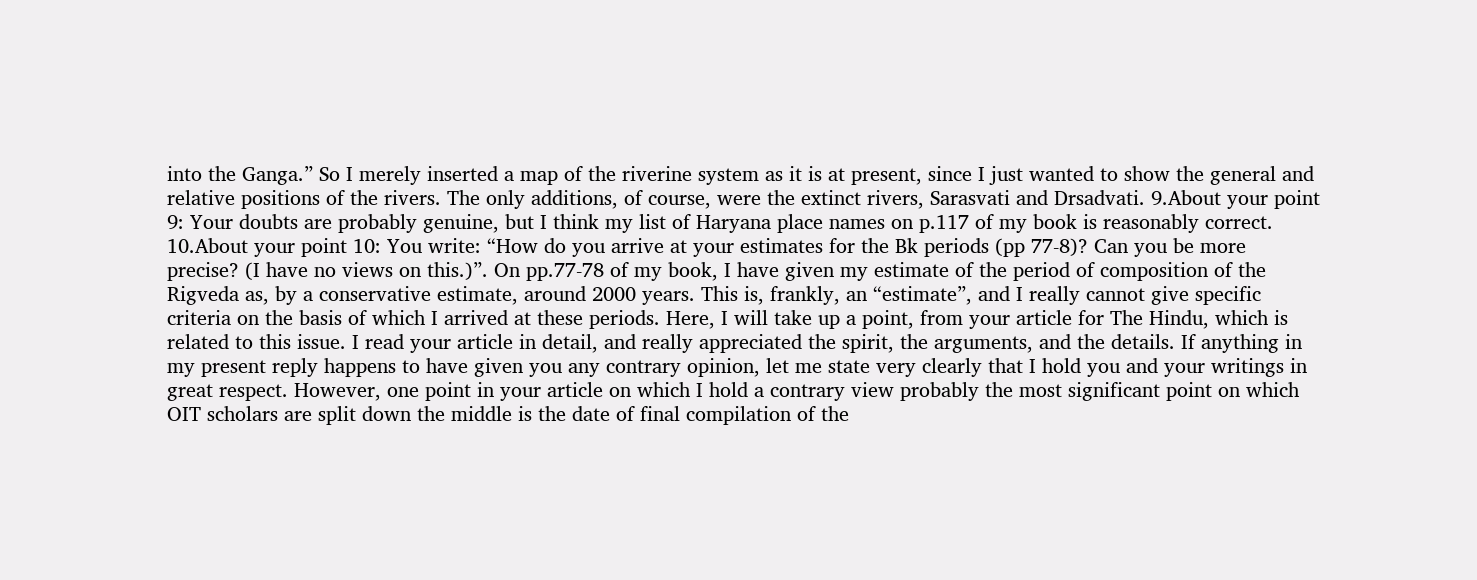into the Ganga.” So I merely inserted a map of the riverine system as it is at present, since I just wanted to show the general and relative positions of the rivers. The only additions, of course, were the extinct rivers, Sarasvati and Drsadvati. 9.About your point 9: Your doubts are probably genuine, but I think my list of Haryana place names on p.117 of my book is reasonably correct. 10.About your point 10: You write: “How do you arrive at your estimates for the Bk periods (pp 77-8)? Can you be more precise? (I have no views on this.)”. On pp.77-78 of my book, I have given my estimate of the period of composition of the Rigveda as, by a conservative estimate, around 2000 years. This is, frankly, an “estimate”, and I really cannot give specific criteria on the basis of which I arrived at these periods. Here, I will take up a point, from your article for The Hindu, which is related to this issue. I read your article in detail, and really appreciated the spirit, the arguments, and the details. If anything in my present reply happens to have given you any contrary opinion, let me state very clearly that I hold you and your writings in great respect. However, one point in your article on which I hold a contrary view probably the most significant point on which OIT scholars are split down the middle is the date of final compilation of the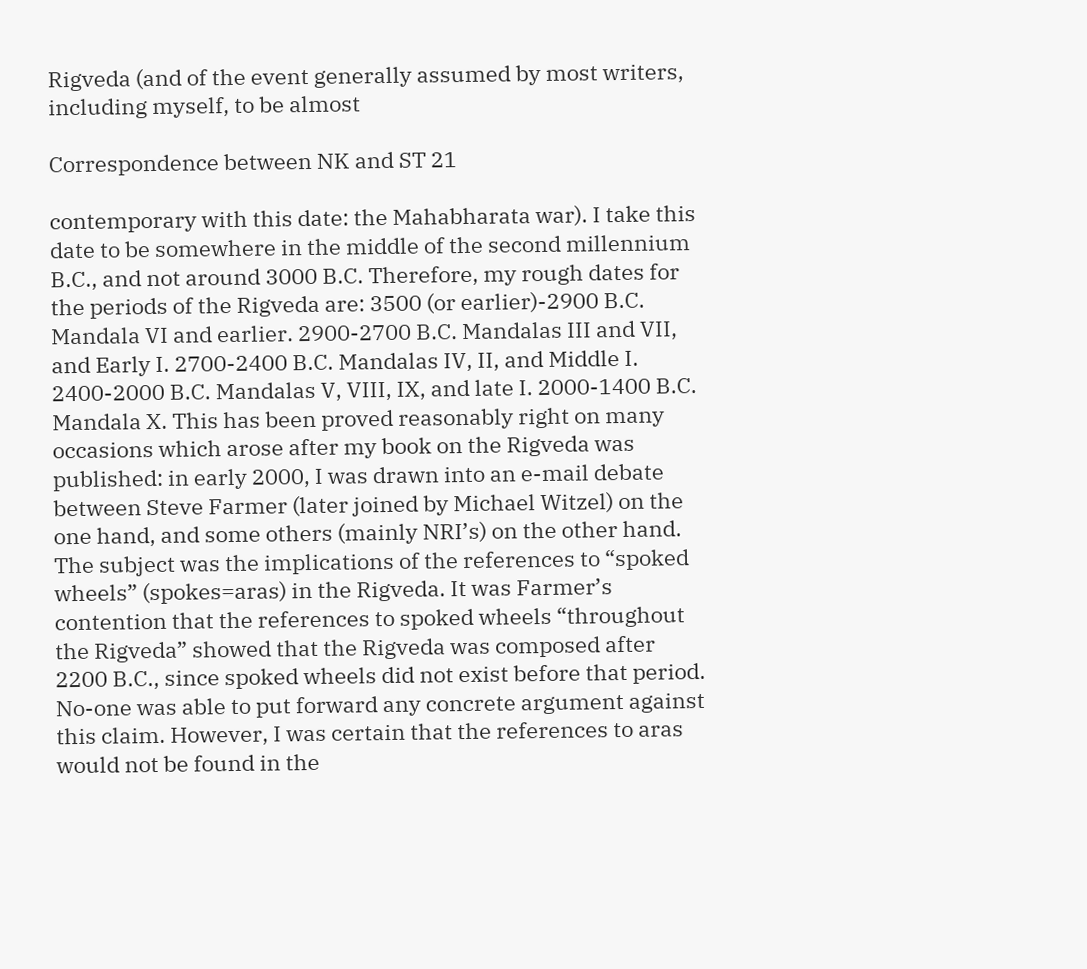Rigveda (and of the event generally assumed by most writers, including myself, to be almost

Correspondence between NK and ST 21

contemporary with this date: the Mahabharata war). I take this date to be somewhere in the middle of the second millennium B.C., and not around 3000 B.C. Therefore, my rough dates for the periods of the Rigveda are: 3500 (or earlier)-2900 B.C. Mandala VI and earlier. 2900-2700 B.C. Mandalas III and VII, and Early I. 2700-2400 B.C. Mandalas IV, II, and Middle I. 2400-2000 B.C. Mandalas V, VIII, IX, and late I. 2000-1400 B.C. Mandala X. This has been proved reasonably right on many occasions which arose after my book on the Rigveda was published: in early 2000, I was drawn into an e-mail debate between Steve Farmer (later joined by Michael Witzel) on the one hand, and some others (mainly NRI’s) on the other hand. The subject was the implications of the references to “spoked wheels” (spokes=aras) in the Rigveda. It was Farmer’s contention that the references to spoked wheels “throughout the Rigveda” showed that the Rigveda was composed after 2200 B.C., since spoked wheels did not exist before that period. No-one was able to put forward any concrete argument against this claim. However, I was certain that the references to aras would not be found in the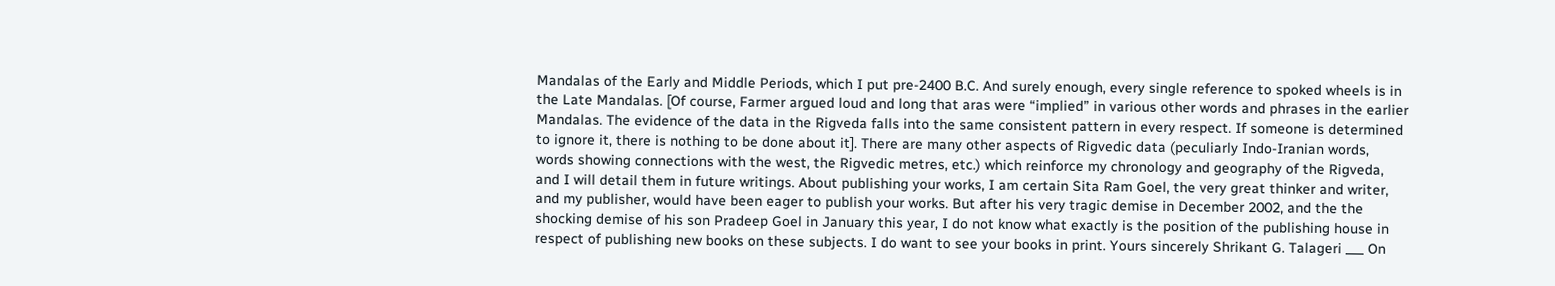Mandalas of the Early and Middle Periods, which I put pre-2400 B.C. And surely enough, every single reference to spoked wheels is in the Late Mandalas. [Of course, Farmer argued loud and long that aras were “implied” in various other words and phrases in the earlier Mandalas. The evidence of the data in the Rigveda falls into the same consistent pattern in every respect. If someone is determined to ignore it, there is nothing to be done about it]. There are many other aspects of Rigvedic data (peculiarly Indo-Iranian words, words showing connections with the west, the Rigvedic metres, etc.) which reinforce my chronology and geography of the Rigveda, and I will detail them in future writings. About publishing your works, I am certain Sita Ram Goel, the very great thinker and writer, and my publisher, would have been eager to publish your works. But after his very tragic demise in December 2002, and the the shocking demise of his son Pradeep Goel in January this year, I do not know what exactly is the position of the publishing house in respect of publishing new books on these subjects. I do want to see your books in print. Yours sincerely Shrikant G. Talageri ___ On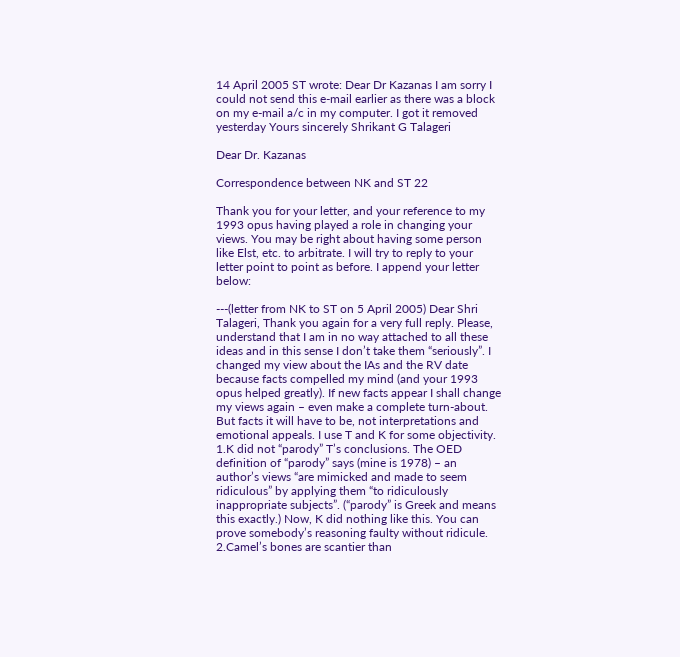14 April 2005 ST wrote: Dear Dr Kazanas I am sorry I could not send this e-mail earlier as there was a block on my e-mail a/c in my computer. I got it removed yesterday Yours sincerely Shrikant G Talageri

Dear Dr. Kazanas

Correspondence between NK and ST 22

Thank you for your letter, and your reference to my 1993 opus having played a role in changing your views. You may be right about having some person like Elst, etc. to arbitrate. I will try to reply to your letter point to point as before. I append your letter below:

---(letter from NK to ST on 5 April 2005) Dear Shri Talageri, Thank you again for a very full reply. Please, understand that I am in no way attached to all these ideas and in this sense I don’t take them “seriously”. I changed my view about the IAs and the RV date because facts compelled my mind (and your 1993 opus helped greatly). If new facts appear I shall change my views again – even make a complete turn-about. But facts it will have to be, not interpretations and emotional appeals. I use T and K for some objectivity. 1.K did not “parody” T’s conclusions. The OED definition of “parody” says (mine is 1978) – an author’s views “are mimicked and made to seem ridiculous” by applying them “to ridiculously inappropriate subjects”. (“parody” is Greek and means this exactly.) Now, K did nothing like this. You can prove somebody’s reasoning faulty without ridicule. 2.Camel’s bones are scantier than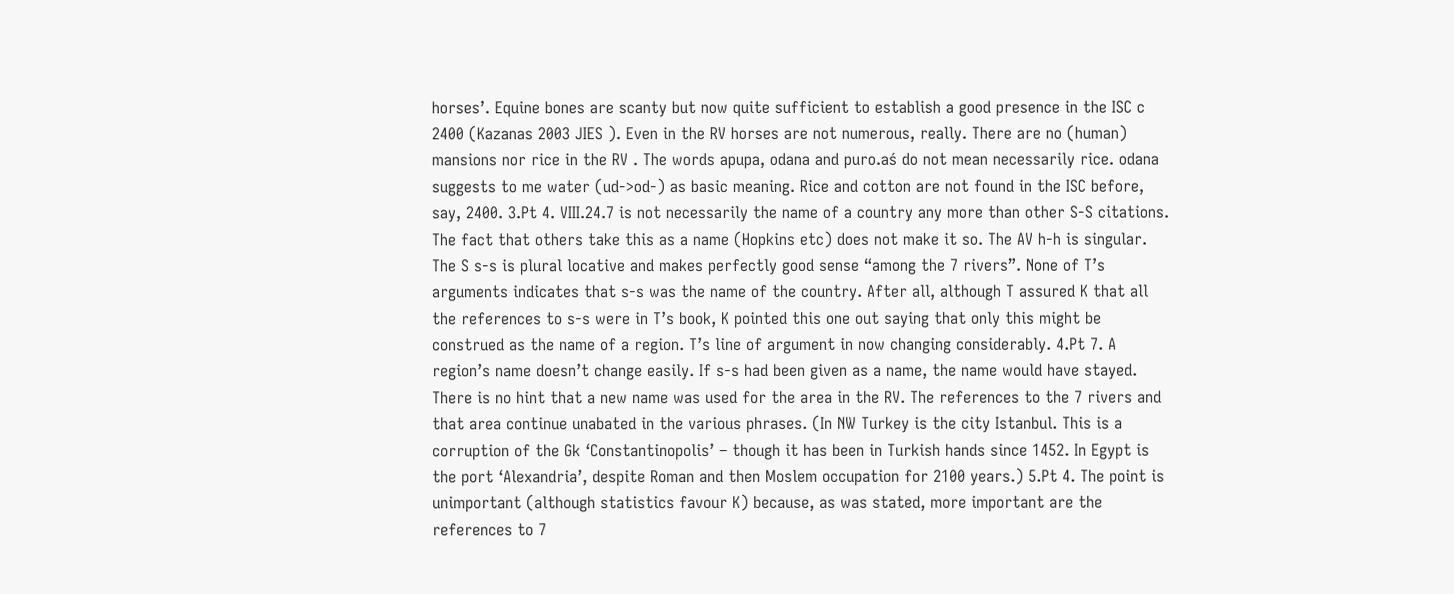horses’. Equine bones are scanty but now quite sufficient to establish a good presence in the ISC c 2400 (Kazanas 2003 JIES ). Even in the RV horses are not numerous, really. There are no (human) mansions nor rice in the RV . The words apupa, odana and puro.aś do not mean necessarily rice. odana suggests to me water (ud->od-) as basic meaning. Rice and cotton are not found in the ISC before, say, 2400. 3.Pt 4. VIII.24.7 is not necessarily the name of a country any more than other S-S citations. The fact that others take this as a name (Hopkins etc) does not make it so. The AV h-h is singular. The S s-s is plural locative and makes perfectly good sense “among the 7 rivers”. None of T’s arguments indicates that s-s was the name of the country. After all, although T assured K that all the references to s-s were in T’s book, K pointed this one out saying that only this might be construed as the name of a region. T’s line of argument in now changing considerably. 4.Pt 7. A region’s name doesn’t change easily. If s-s had been given as a name, the name would have stayed. There is no hint that a new name was used for the area in the RV. The references to the 7 rivers and that area continue unabated in the various phrases. (In NW Turkey is the city Istanbul. This is a corruption of the Gk ‘Constantinopolis’ – though it has been in Turkish hands since 1452. In Egypt is the port ‘Alexandria’, despite Roman and then Moslem occupation for 2100 years.) 5.Pt 4. The point is unimportant (although statistics favour K) because, as was stated, more important are the references to 7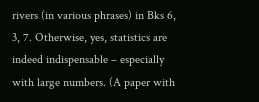rivers (in various phrases) in Bks 6, 3, 7. Otherwise, yes, statistics are indeed indispensable – especially with large numbers. (A paper with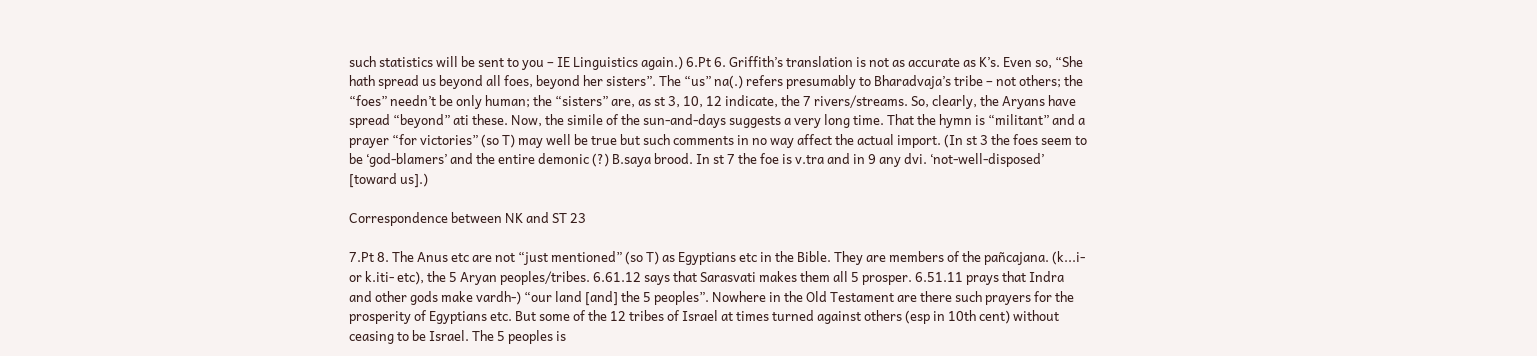such statistics will be sent to you – IE Linguistics again.) 6.Pt 6. Griffith’s translation is not as accurate as K’s. Even so, “She hath spread us beyond all foes, beyond her sisters”. The “us” na(.) refers presumably to Bharadvaja’s tribe – not others; the “foes” needn’t be only human; the “sisters” are, as st 3, 10, 12 indicate, the 7 rivers/streams. So, clearly, the Aryans have spread “beyond” ati these. Now, the simile of the sun-and-days suggests a very long time. That the hymn is “militant” and a prayer “for victories” (so T) may well be true but such comments in no way affect the actual import. (In st 3 the foes seem to be ‘god-blamers’ and the entire demonic (?) B.saya brood. In st 7 the foe is v.tra and in 9 any dvi. ‘not-well-disposed’ [toward us].)

Correspondence between NK and ST 23

7.Pt 8. The Anus etc are not “just mentioned” (so T) as Egyptians etc in the Bible. They are members of the pañcajana. (k...i- or k.iti- etc), the 5 Aryan peoples/tribes. 6.61.12 says that Sarasvati makes them all 5 prosper. 6.51.11 prays that Indra and other gods make vardh-) “our land [and] the 5 peoples”. Nowhere in the Old Testament are there such prayers for the prosperity of Egyptians etc. But some of the 12 tribes of Israel at times turned against others (esp in 10th cent) without ceasing to be Israel. The 5 peoples is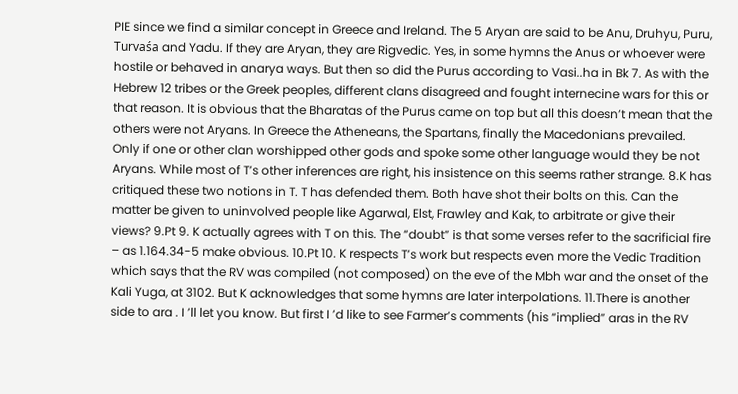PIE since we find a similar concept in Greece and Ireland. The 5 Aryan are said to be Anu, Druhyu, Puru, Turvaśa and Yadu. If they are Aryan, they are Rigvedic. Yes, in some hymns the Anus or whoever were hostile or behaved in anarya ways. But then so did the Purus according to Vasi..ha in Bk 7. As with the Hebrew 12 tribes or the Greek peoples, different clans disagreed and fought internecine wars for this or that reason. It is obvious that the Bharatas of the Purus came on top but all this doesn’t mean that the others were not Aryans. In Greece the Atheneans, the Spartans, finally the Macedonians prevailed. Only if one or other clan worshipped other gods and spoke some other language would they be not Aryans. While most of T’s other inferences are right, his insistence on this seems rather strange. 8.K has critiqued these two notions in T. T has defended them. Both have shot their bolts on this. Can the matter be given to uninvolved people like Agarwal, Elst, Frawley and Kak, to arbitrate or give their views? 9.Pt 9. K actually agrees with T on this. The “doubt” is that some verses refer to the sacrificial fire – as 1.164.34-5 make obvious. 10.Pt 10. K respects T’s work but respects even more the Vedic Tradition which says that the RV was compiled (not composed) on the eve of the Mbh war and the onset of the Kali Yuga, at 3102. But K acknowledges that some hymns are later interpolations. 11.There is another side to ara . I ’ll let you know. But first I ’d like to see Farmer’s comments (his “implied” aras in the RV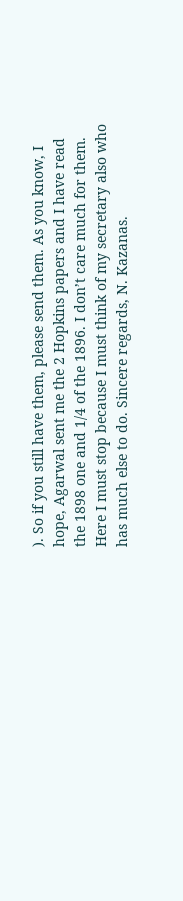). So if you still have them, please send them. As you know, I hope, Agarwal sent me the 2 Hopkins papers and I have read the 1898 one and 1/4 of the 1896. I don’t care much for them. Here I must stop because I must think of my secretary also who has much else to do. Sincere regards, N. Kazanas.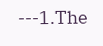---1.The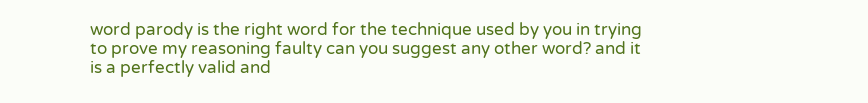word parody is the right word for the technique used by you in trying to prove my reasoning faulty can you suggest any other word? and it is a perfectly valid and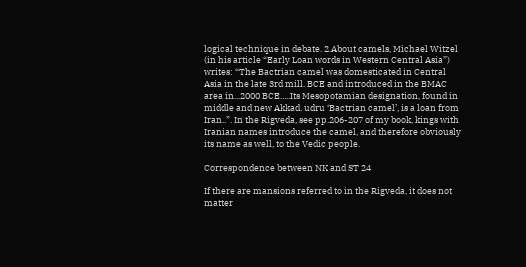logical technique in debate. 2.About camels, Michael Witzel (in his article “Early Loan words in Western Central Asia”) writes: “The Bactrian camel was domesticated in Central Asia in the late 3rd mill. BCE and introduced in the BMAC area in...2000 BCE.....Its Mesopotamian designation, found in middle and new Akkad. udru ‘Bactrian camel’, is a loan from Iran..”. In the Rigveda, see pp.206-207 of my book, kings with Iranian names introduce the camel, and therefore obviously its name as well, to the Vedic people.

Correspondence between NK and ST 24

If there are mansions referred to in the Rigveda, it does not matter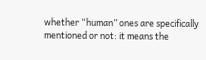whether “human” ones are specifically mentioned or not: it means the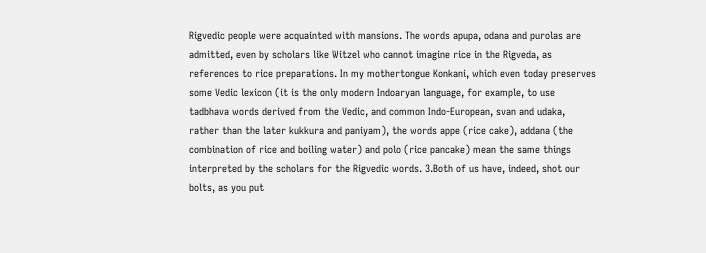Rigvedic people were acquainted with mansions. The words apupa, odana and purolas are admitted, even by scholars like Witzel who cannot imagine rice in the Rigveda, as references to rice preparations. In my mothertongue Konkani, which even today preserves some Vedic lexicon (it is the only modern Indoaryan language, for example, to use tadbhava words derived from the Vedic, and common Indo-European, svan and udaka, rather than the later kukkura and paniyam), the words appe (rice cake), addana (the combination of rice and boiling water) and polo (rice pancake) mean the same things interpreted by the scholars for the Rigvedic words. 3.Both of us have, indeed, shot our bolts, as you put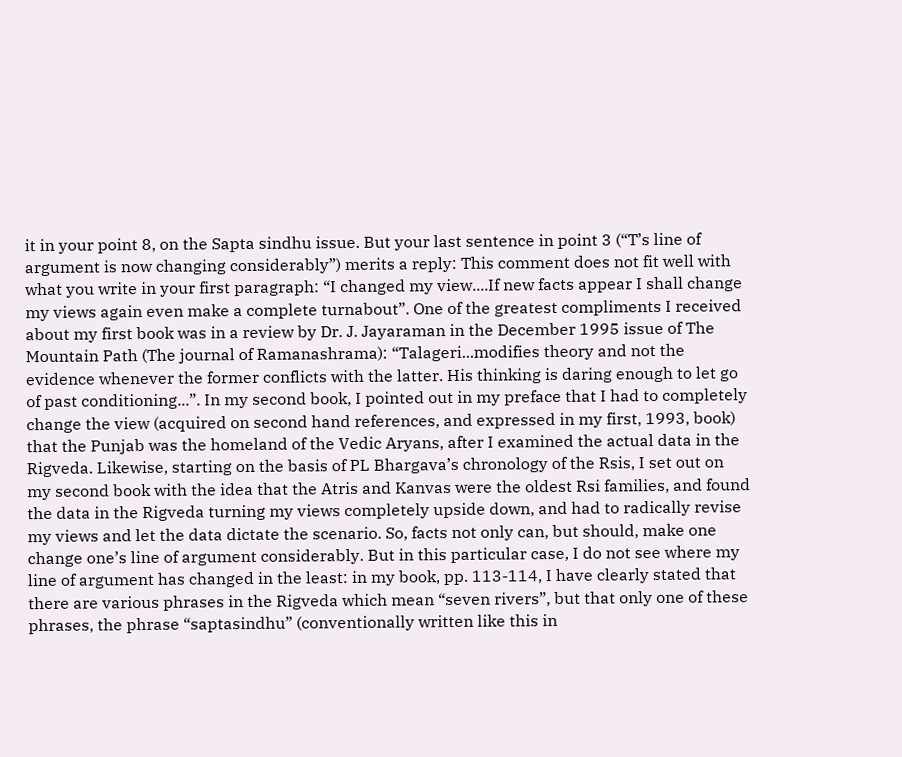it in your point 8, on the Sapta sindhu issue. But your last sentence in point 3 (“T’s line of argument is now changing considerably”) merits a reply: This comment does not fit well with what you write in your first paragraph: “I changed my view....If new facts appear I shall change my views again even make a complete turnabout”. One of the greatest compliments I received about my first book was in a review by Dr. J. Jayaraman in the December 1995 issue of The Mountain Path (The journal of Ramanashrama): “Talageri...modifies theory and not the evidence whenever the former conflicts with the latter. His thinking is daring enough to let go of past conditioning...”. In my second book, I pointed out in my preface that I had to completely change the view (acquired on second hand references, and expressed in my first, 1993, book) that the Punjab was the homeland of the Vedic Aryans, after I examined the actual data in the Rigveda. Likewise, starting on the basis of PL Bhargava’s chronology of the Rsis, I set out on my second book with the idea that the Atris and Kanvas were the oldest Rsi families, and found the data in the Rigveda turning my views completely upside down, and had to radically revise my views and let the data dictate the scenario. So, facts not only can, but should, make one change one’s line of argument considerably. But in this particular case, I do not see where my line of argument has changed in the least: in my book, pp. 113-114, I have clearly stated that there are various phrases in the Rigveda which mean “seven rivers”, but that only one of these phrases, the phrase “saptasindhu” (conventionally written like this in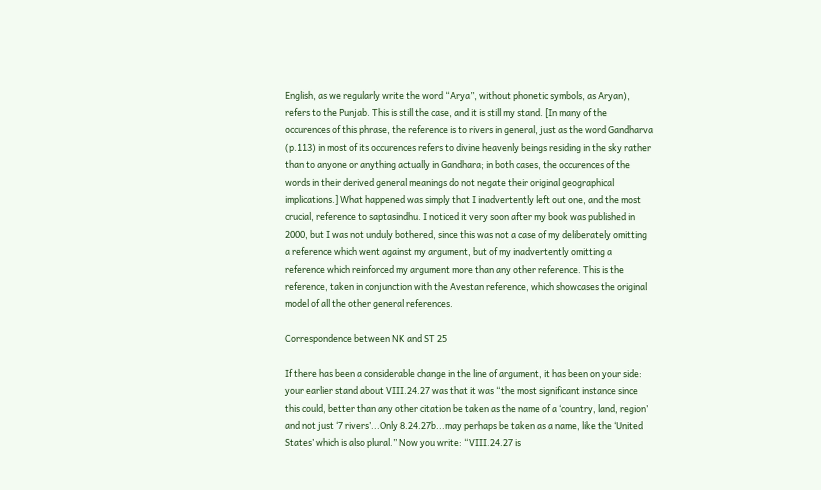English, as we regularly write the word “Arya”, without phonetic symbols, as Aryan), refers to the Punjab. This is still the case, and it is still my stand. [In many of the occurences of this phrase, the reference is to rivers in general, just as the word Gandharva (p.113) in most of its occurences refers to divine heavenly beings residing in the sky rather than to anyone or anything actually in Gandhara; in both cases, the occurences of the words in their derived general meanings do not negate their original geographical implications.] What happened was simply that I inadvertently left out one, and the most crucial, reference to saptasindhu. I noticed it very soon after my book was published in 2000, but I was not unduly bothered, since this was not a case of my deliberately omitting a reference which went against my argument, but of my inadvertently omitting a reference which reinforced my argument more than any other reference. This is the reference, taken in conjunction with the Avestan reference, which showcases the original model of all the other general references.

Correspondence between NK and ST 25

If there has been a considerable change in the line of argument, it has been on your side: your earlier stand about VIII.24.27 was that it was “the most significant instance since this could, better than any other citation be taken as the name of a ‘country, land, region’ and not just ‘7 rivers’...Only 8.24.27b...may perhaps be taken as a name, like the ‘United States’ which is also plural.” Now you write: “VIII.24.27 is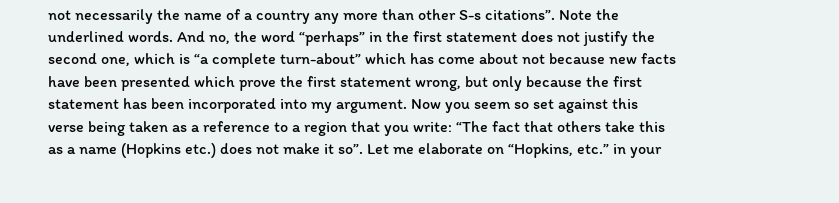not necessarily the name of a country any more than other S-s citations”. Note the underlined words. And no, the word “perhaps” in the first statement does not justify the second one, which is “a complete turn-about” which has come about not because new facts have been presented which prove the first statement wrong, but only because the first statement has been incorporated into my argument. Now you seem so set against this verse being taken as a reference to a region that you write: “The fact that others take this as a name (Hopkins etc.) does not make it so”. Let me elaborate on “Hopkins, etc.” in your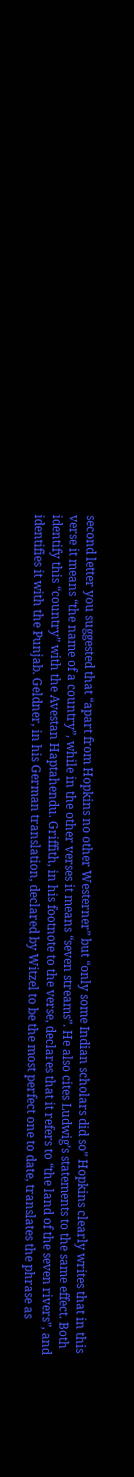second letter you suggested that “apart from Hopkins no other Westerner” but “only some Indian scholars did so” Hopkins clearly writes that in this verse it means “the name of a country”, while in the other verses it means “seven streams”. He also cites Ludwig’s statements to the same effect. Both identify this “country” with the Avestan Haptahendu. Griffith, in his footnote to the verse, declares that it refers to “the land of the seven rivers”, and identifies it with the Punjab. Geldner, in his German translation, declared by Witzel to be the most perfect one to date, translates the phrase as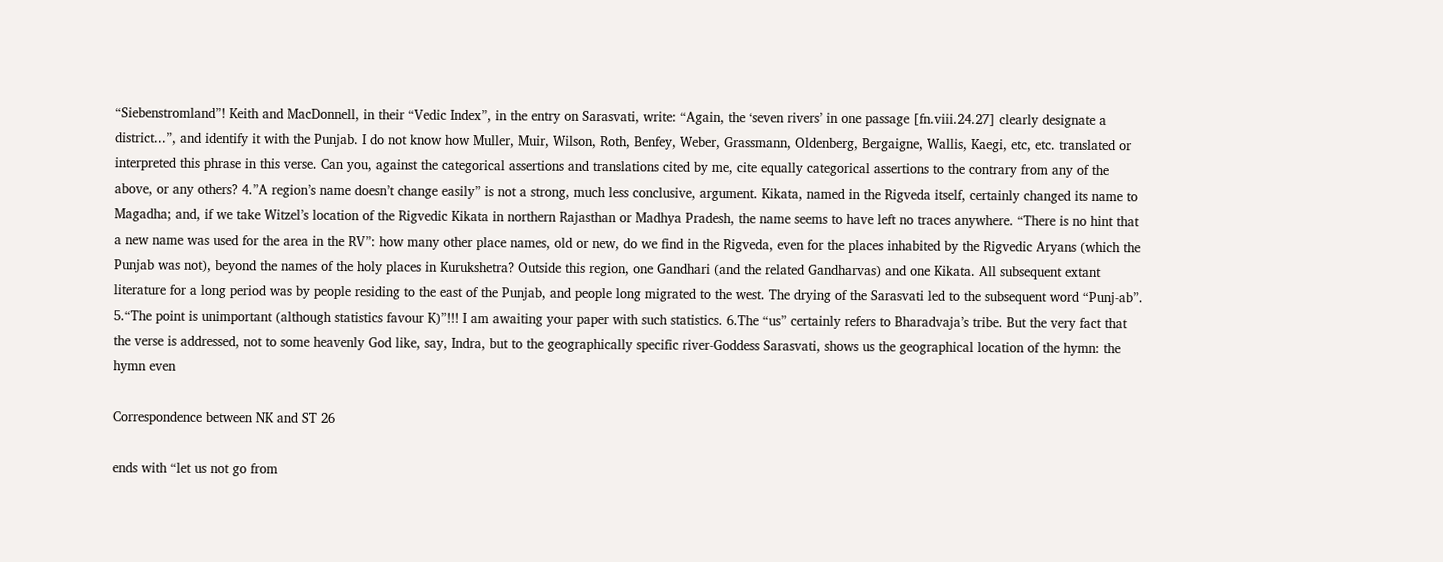“Siebenstromland”! Keith and MacDonnell, in their “Vedic Index”, in the entry on Sarasvati, write: “Again, the ‘seven rivers’ in one passage [fn.viii.24.27] clearly designate a district...”, and identify it with the Punjab. I do not know how Muller, Muir, Wilson, Roth, Benfey, Weber, Grassmann, Oldenberg, Bergaigne, Wallis, Kaegi, etc, etc. translated or interpreted this phrase in this verse. Can you, against the categorical assertions and translations cited by me, cite equally categorical assertions to the contrary from any of the above, or any others? 4.”A region’s name doesn’t change easily” is not a strong, much less conclusive, argument. Kikata, named in the Rigveda itself, certainly changed its name to Magadha; and, if we take Witzel’s location of the Rigvedic Kikata in northern Rajasthan or Madhya Pradesh, the name seems to have left no traces anywhere. “There is no hint that a new name was used for the area in the RV”: how many other place names, old or new, do we find in the Rigveda, even for the places inhabited by the Rigvedic Aryans (which the Punjab was not), beyond the names of the holy places in Kurukshetra? Outside this region, one Gandhari (and the related Gandharvas) and one Kikata. All subsequent extant literature for a long period was by people residing to the east of the Punjab, and people long migrated to the west. The drying of the Sarasvati led to the subsequent word “Punj-ab”. 5.“The point is unimportant (although statistics favour K)”!!! I am awaiting your paper with such statistics. 6.The “us” certainly refers to Bharadvaja’s tribe. But the very fact that the verse is addressed, not to some heavenly God like, say, Indra, but to the geographically specific river-Goddess Sarasvati, shows us the geographical location of the hymn: the hymn even

Correspondence between NK and ST 26

ends with “let us not go from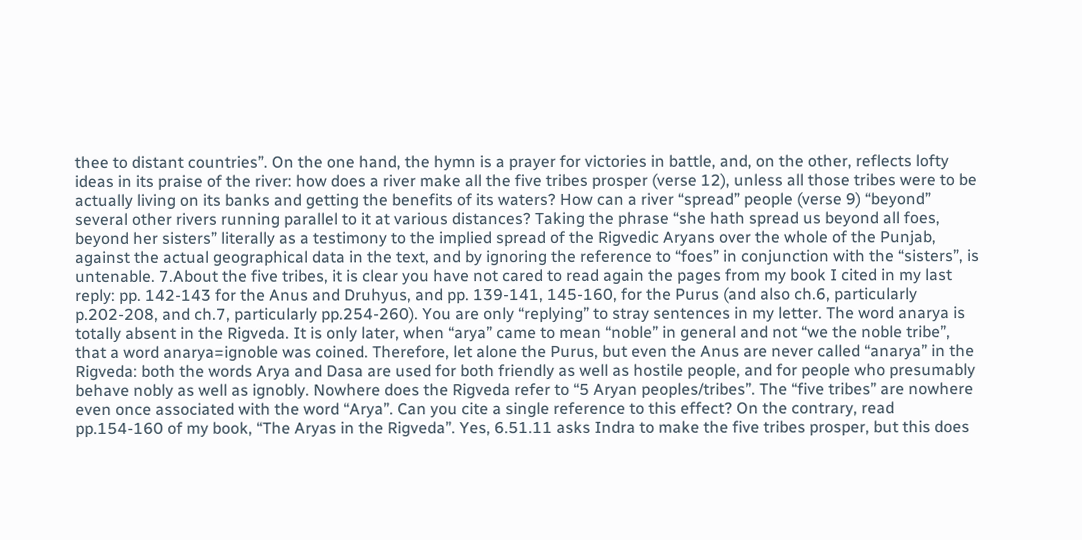thee to distant countries”. On the one hand, the hymn is a prayer for victories in battle, and, on the other, reflects lofty ideas in its praise of the river: how does a river make all the five tribes prosper (verse 12), unless all those tribes were to be actually living on its banks and getting the benefits of its waters? How can a river “spread” people (verse 9) “beyond” several other rivers running parallel to it at various distances? Taking the phrase “she hath spread us beyond all foes, beyond her sisters” literally as a testimony to the implied spread of the Rigvedic Aryans over the whole of the Punjab, against the actual geographical data in the text, and by ignoring the reference to “foes” in conjunction with the “sisters”, is untenable. 7.About the five tribes, it is clear you have not cared to read again the pages from my book I cited in my last reply: pp. 142-143 for the Anus and Druhyus, and pp. 139-141, 145-160, for the Purus (and also ch.6, particularly p.202-208, and ch.7, particularly pp.254-260). You are only “replying” to stray sentences in my letter. The word anarya is totally absent in the Rigveda. It is only later, when “arya” came to mean “noble” in general and not “we the noble tribe”, that a word anarya=ignoble was coined. Therefore, let alone the Purus, but even the Anus are never called “anarya” in the Rigveda: both the words Arya and Dasa are used for both friendly as well as hostile people, and for people who presumably behave nobly as well as ignobly. Nowhere does the Rigveda refer to “5 Aryan peoples/tribes”. The “five tribes” are nowhere even once associated with the word “Arya”. Can you cite a single reference to this effect? On the contrary, read pp.154-160 of my book, “The Aryas in the Rigveda”. Yes, 6.51.11 asks Indra to make the five tribes prosper, but this does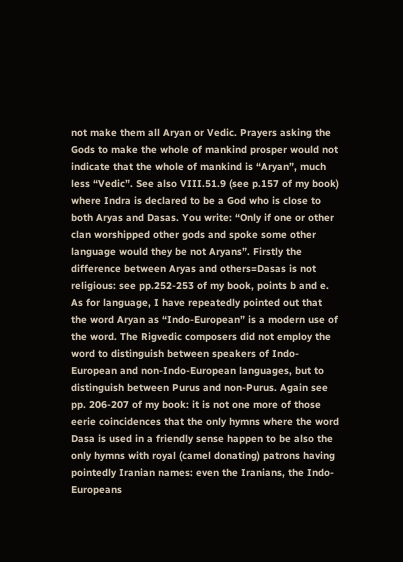not make them all Aryan or Vedic. Prayers asking the Gods to make the whole of mankind prosper would not indicate that the whole of mankind is “Aryan”, much less “Vedic”. See also VIII.51.9 (see p.157 of my book) where Indra is declared to be a God who is close to both Aryas and Dasas. You write: “Only if one or other clan worshipped other gods and spoke some other language would they be not Aryans”. Firstly the difference between Aryas and others=Dasas is not religious: see pp.252-253 of my book, points b and e. As for language, I have repeatedly pointed out that the word Aryan as “Indo-European” is a modern use of the word. The Rigvedic composers did not employ the word to distinguish between speakers of Indo-European and non-Indo-European languages, but to distinguish between Purus and non-Purus. Again see pp. 206-207 of my book: it is not one more of those eerie coincidences that the only hymns where the word Dasa is used in a friendly sense happen to be also the only hymns with royal (camel donating) patrons having pointedly Iranian names: even the Iranians, the Indo-Europeans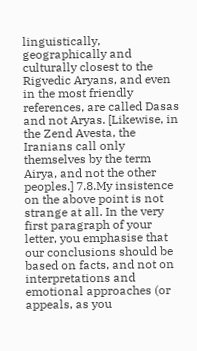linguistically, geographically and culturally closest to the Rigvedic Aryans, and even in the most friendly references, are called Dasas and not Aryas. [Likewise, in the Zend Avesta, the Iranians call only themselves by the term Airya, and not the other peoples.] 7.8.My insistence on the above point is not strange at all. In the very first paragraph of your letter, you emphasise that our conclusions should be based on facts, and not on interpretations and emotional approaches (or appeals, as you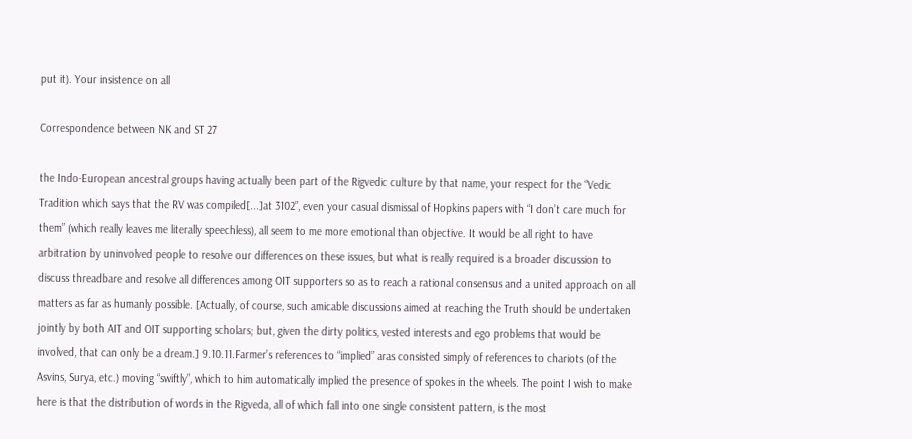put it). Your insistence on all

Correspondence between NK and ST 27

the Indo-European ancestral groups having actually been part of the Rigvedic culture by that name, your respect for the “Vedic Tradition which says that the RV was compiled[...]at 3102”, even your casual dismissal of Hopkins papers with “I don’t care much for them” (which really leaves me literally speechless), all seem to me more emotional than objective. It would be all right to have arbitration by uninvolved people to resolve our differences on these issues, but what is really required is a broader discussion to discuss threadbare and resolve all differences among OIT supporters so as to reach a rational consensus and a united approach on all matters as far as humanly possible. [Actually, of course, such amicable discussions aimed at reaching the Truth should be undertaken jointly by both AIT and OIT supporting scholars; but, given the dirty politics, vested interests and ego problems that would be involved, that can only be a dream.] 9.10.11.Farmer’s references to “implied” aras consisted simply of references to chariots (of the Asvins, Surya, etc.) moving “swiftly”, which to him automatically implied the presence of spokes in the wheels. The point I wish to make here is that the distribution of words in the Rigveda, all of which fall into one single consistent pattern, is the most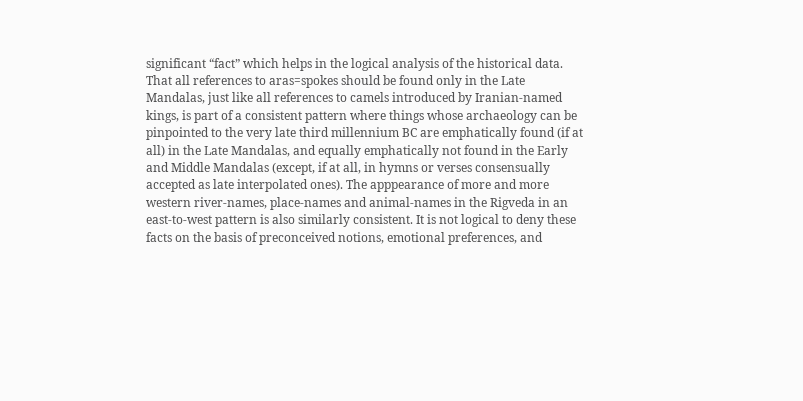significant “fact” which helps in the logical analysis of the historical data. That all references to aras=spokes should be found only in the Late Mandalas, just like all references to camels introduced by Iranian-named kings, is part of a consistent pattern where things whose archaeology can be pinpointed to the very late third millennium BC are emphatically found (if at all) in the Late Mandalas, and equally emphatically not found in the Early and Middle Mandalas (except, if at all, in hymns or verses consensually accepted as late interpolated ones). The apppearance of more and more western river-names, place-names and animal-names in the Rigveda in an east-to-west pattern is also similarly consistent. It is not logical to deny these facts on the basis of preconceived notions, emotional preferences, and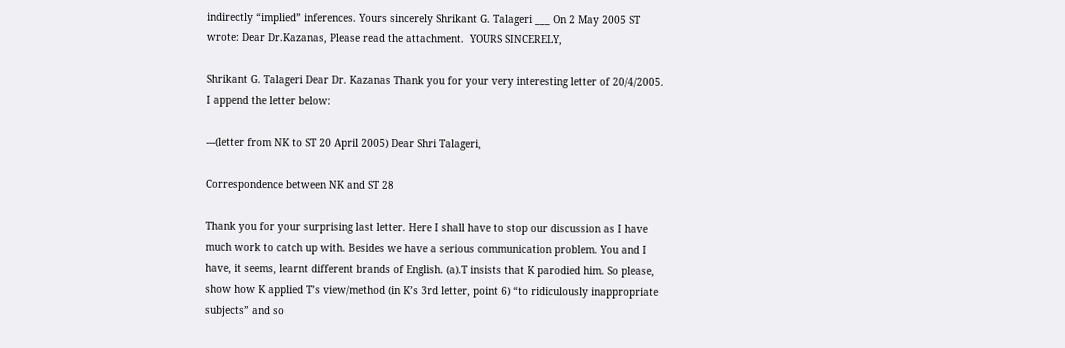indirectly “implied” inferences. Yours sincerely Shrikant G. Talageri ___ On 2 May 2005 ST wrote: Dear Dr.Kazanas, Please read the attachment.  YOURS SINCERELY,

Shrikant G. Talageri Dear Dr. Kazanas Thank you for your very interesting letter of 20/4/2005. I append the letter below:

---(letter from NK to ST 20 April 2005) Dear Shri Talageri,

Correspondence between NK and ST 28

Thank you for your surprising last letter. Here I shall have to stop our discussion as I have much work to catch up with. Besides we have a serious communication problem. You and I have, it seems, learnt different brands of English. (a).T insists that K parodied him. So please, show how K applied T’s view/method (in K’s 3rd letter, point 6) “to ridiculously inappropriate subjects” and so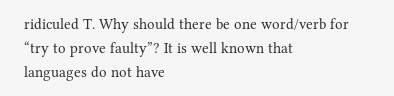ridiculed T. Why should there be one word/verb for “try to prove faulty”? It is well known that languages do not have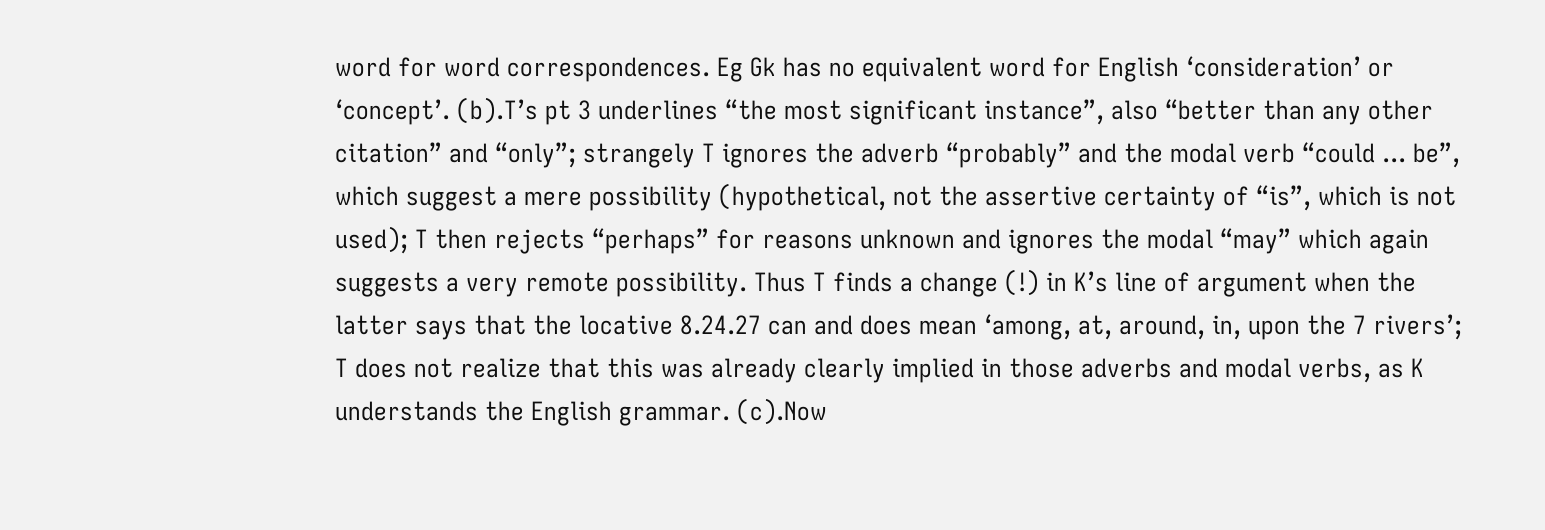word for word correspondences. Eg Gk has no equivalent word for English ‘consideration’ or ‘concept’. (b).T’s pt 3 underlines “the most significant instance”, also “better than any other citation” and “only”; strangely T ignores the adverb “probably” and the modal verb “could ... be”, which suggest a mere possibility (hypothetical, not the assertive certainty of “is”, which is not used); T then rejects “perhaps” for reasons unknown and ignores the modal “may” which again suggests a very remote possibility. Thus T finds a change (!) in K’s line of argument when the latter says that the locative 8.24.27 can and does mean ‘among, at, around, in, upon the 7 rivers’; T does not realize that this was already clearly implied in those adverbs and modal verbs, as K understands the English grammar. (c).Now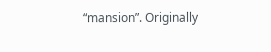“mansion”. Originally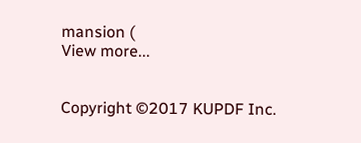mansion (
View more...


Copyright ©2017 KUPDF Inc.